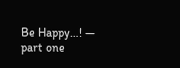Be Happy…! — part one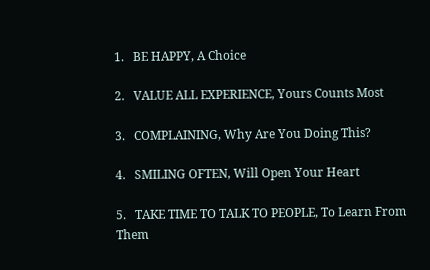1.   BE HAPPY, A Choice

2.   VALUE ALL EXPERIENCE, Yours Counts Most

3.   COMPLAINING, Why Are You Doing This?

4.   SMILING OFTEN, Will Open Your Heart

5.   TAKE TIME TO TALK TO PEOPLE, To Learn From Them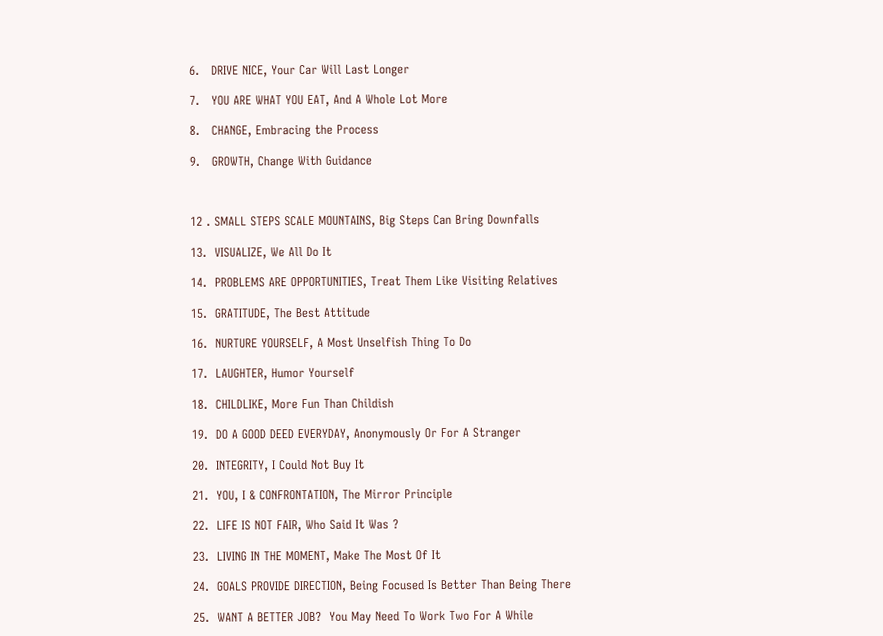6.   DRIVE NICE, Your Car Will Last Longer

7.   YOU ARE WHAT YOU EAT, And A Whole Lot More

8.   CHANGE, Embracing the Process

9.   GROWTH, Change With Guidance



12 . SMALL STEPS SCALE MOUNTAINS, Big Steps Can Bring Downfalls

13.  VISUALIZE, We All Do It

14.  PROBLEMS ARE OPPORTUNITIES, Treat Them Like Visiting Relatives

15.  GRATITUDE, The Best Attitude

16.  NURTURE YOURSELF, A Most Unselfish Thing To Do

17.  LAUGHTER, Humor Yourself

18.  CHILDLIKE, More Fun Than Childish

19.  DO A GOOD DEED EVERYDAY, Anonymously Or For A Stranger

20.  INTEGRITY, I Could Not Buy It

21.  YOU, I & CONFRONTATION, The Mirror Principle

22.  LIFE IS NOT FAIR, Who Said It Was ?

23.  LIVING IN THE MOMENT, Make The Most Of It

24.  GOALS PROVIDE DIRECTION, Being Focused Is Better Than Being There

25.  WANT A BETTER JOB?  You May Need To Work Two For A While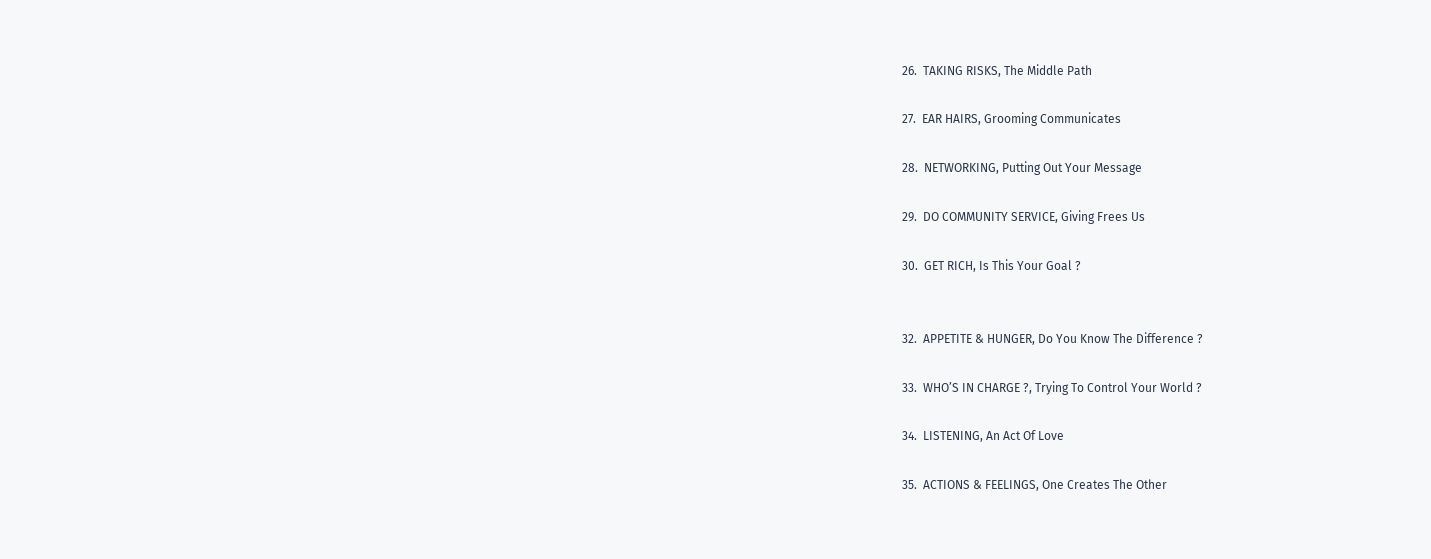26.  TAKING RISKS, The Middle Path

27.  EAR HAIRS, Grooming Communicates

28.  NETWORKING, Putting Out Your Message

29.  DO COMMUNITY SERVICE, Giving Frees Us

30.  GET RICH, Is This Your Goal ?


32.  APPETITE & HUNGER, Do You Know The Difference ?

33.  WHO’S IN CHARGE ?, Trying To Control Your World ?

34.  LISTENING, An Act Of Love

35.  ACTIONS & FEELINGS, One Creates The Other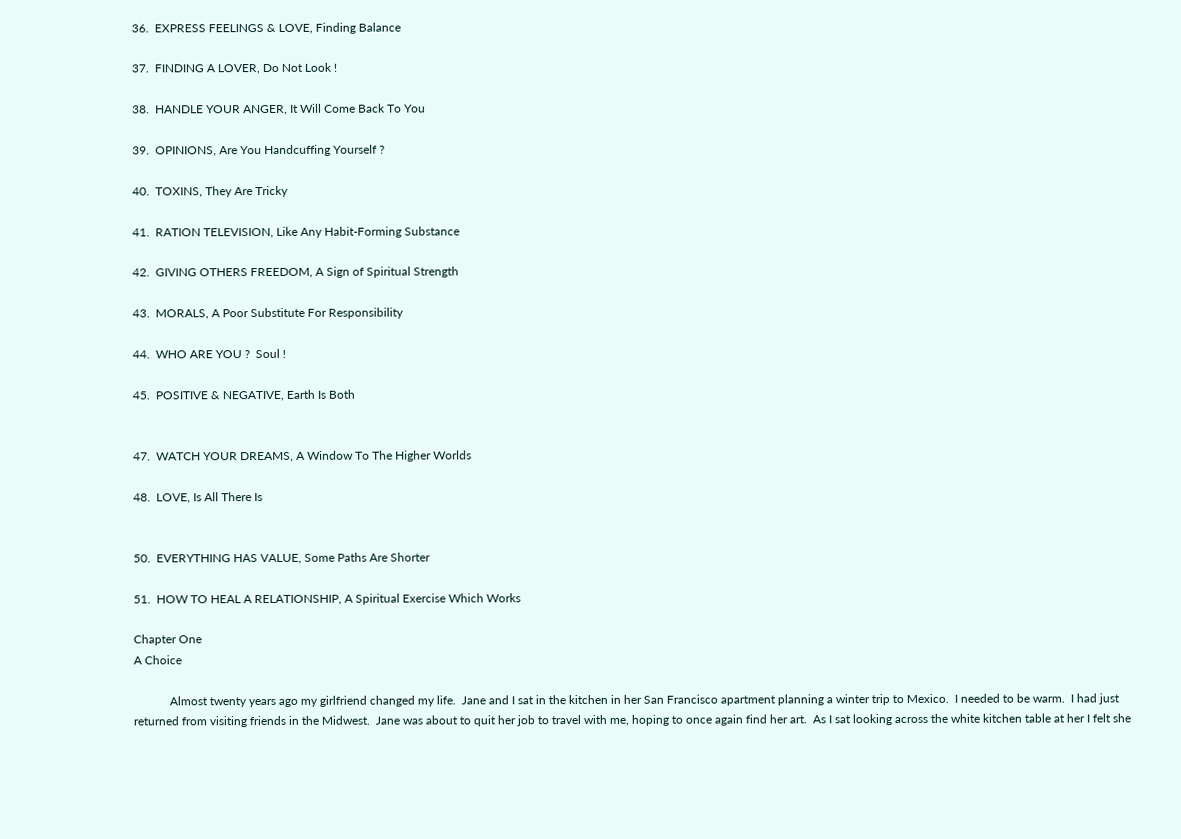36.  EXPRESS FEELINGS & LOVE, Finding Balance

37.  FINDING A LOVER, Do Not Look !

38.  HANDLE YOUR ANGER, It Will Come Back To You

39.  OPINIONS, Are You Handcuffing Yourself ?

40.  TOXINS, They Are Tricky

41.  RATION TELEVISION, Like Any Habit-Forming Substance

42.  GIVING OTHERS FREEDOM, A Sign of Spiritual Strength

43.  MORALS, A Poor Substitute For Responsibility

44.  WHO ARE YOU ?  Soul !

45.  POSITIVE & NEGATIVE, Earth Is Both


47.  WATCH YOUR DREAMS, A Window To The Higher Worlds

48.  LOVE, Is All There Is


50.  EVERYTHING HAS VALUE, Some Paths Are Shorter

51.  HOW TO HEAL A RELATIONSHIP, A Spiritual Exercise Which Works

Chapter One
A Choice

            Almost twenty years ago my girlfriend changed my life.  Jane and I sat in the kitchen in her San Francisco apartment planning a winter trip to Mexico.  I needed to be warm.  I had just returned from visiting friends in the Midwest.  Jane was about to quit her job to travel with me, hoping to once again find her art.  As I sat looking across the white kitchen table at her I felt she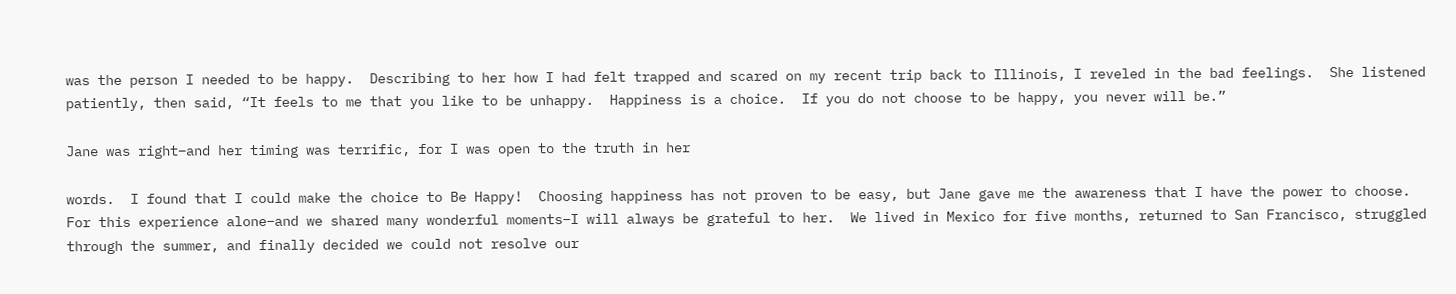was the person I needed to be happy.  Describing to her how I had felt trapped and scared on my recent trip back to Illinois, I reveled in the bad feelings.  She listened patiently, then said, “It feels to me that you like to be unhappy.  Happiness is a choice.  If you do not choose to be happy, you never will be.”

Jane was right–and her timing was terrific, for I was open to the truth in her

words.  I found that I could make the choice to Be Happy!  Choosing happiness has not proven to be easy, but Jane gave me the awareness that I have the power to choose.  For this experience alone–and we shared many wonderful moments–I will always be grateful to her.  We lived in Mexico for five months, returned to San Francisco, struggled through the summer, and finally decided we could not resolve our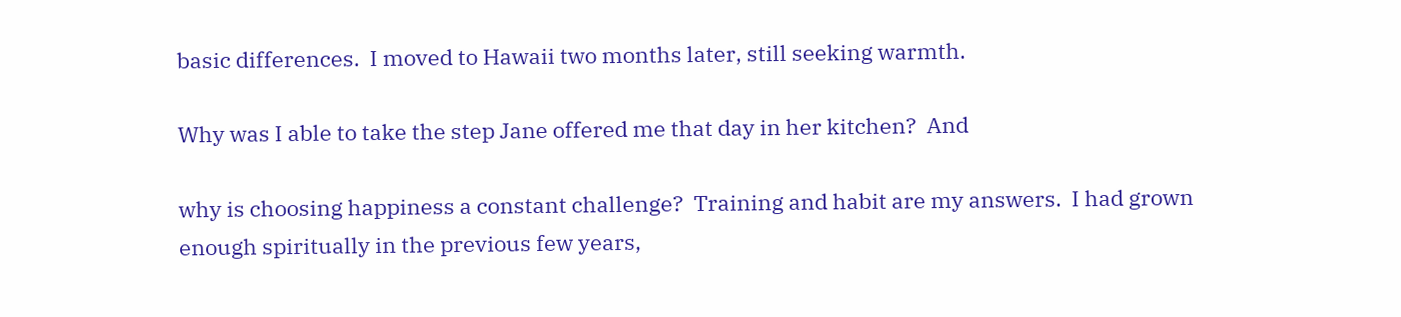basic differences.  I moved to Hawaii two months later, still seeking warmth.

Why was I able to take the step Jane offered me that day in her kitchen?  And

why is choosing happiness a constant challenge?  Training and habit are my answers.  I had grown enough spiritually in the previous few years,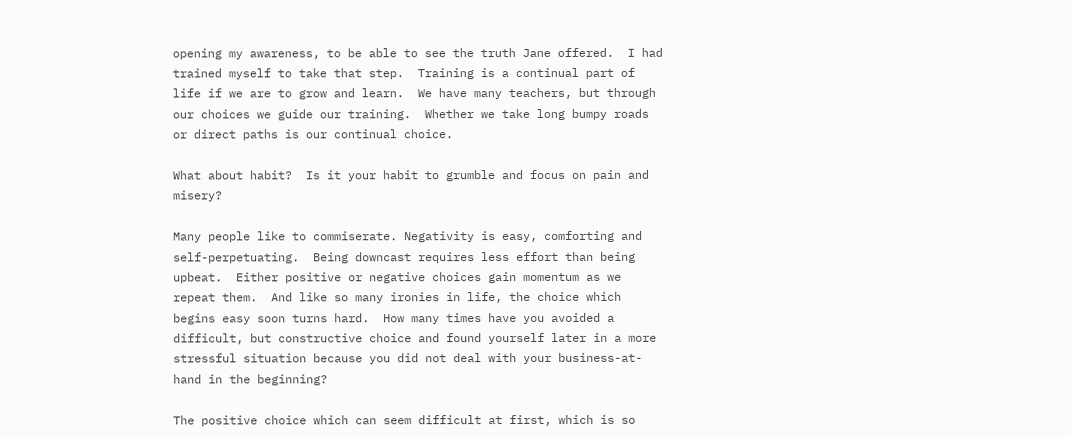opening my awareness, to be able to see the truth Jane offered.  I had trained myself to take that step.  Training is a continual part of life if we are to grow and learn.  We have many teachers, but through our choices we guide our training.  Whether we take long bumpy roads or direct paths is our continual choice.

What about habit?  Is it your habit to grumble and focus on pain and misery?

Many people like to commiserate. Negativity is easy, comforting and self-perpetuating.  Being downcast requires less effort than being upbeat.  Either positive or negative choices gain momentum as we repeat them.  And like so many ironies in life, the choice which begins easy soon turns hard.  How many times have you avoided a difficult, but constructive choice and found yourself later in a more stressful situation because you did not deal with your business-at-hand in the beginning?

The positive choice which can seem difficult at first, which is so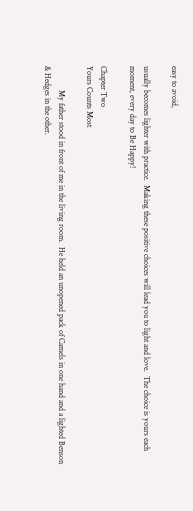easy to avoid,

usually becomes lighter with practice.  Making these positive choices will lead you to light and love.  The choice is yours each moment, every day to Be Happy!

Chapter Two
Yours Counts Most

            My father stood in front of me in the living room.  He held an unopened pack of Camels in one hand and a lighted Benson & Hedges in the other.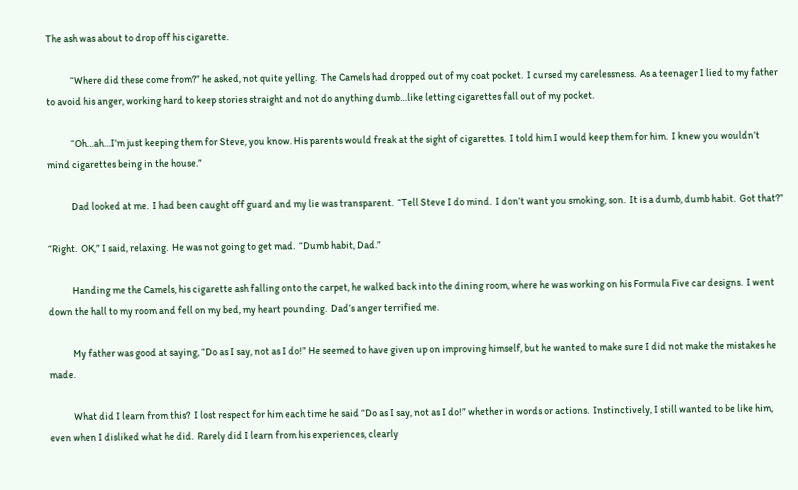The ash was about to drop off his cigarette.

            “Where did these come from?” he asked, not quite yelling.  The Camels had dropped out of my coat pocket.  I cursed my carelessness.  As a teenager I lied to my father to avoid his anger, working hard to keep stories straight and not do anything dumb…like letting cigarettes fall out of my pocket.

            “Oh…ah…I’m just keeping them for Steve, you know. His parents would freak at the sight of cigarettes.  I told him I would keep them for him.  I knew you wouldn’t mind cigarettes being in the house.”

            Dad looked at me.  I had been caught off guard and my lie was transparent.  “Tell Steve I do mind.  I don’t want you smoking, son.  It is a dumb, dumb habit.  Got that?”

“Right.  OK,” I said, relaxing.  He was not going to get mad.  “Dumb habit, Dad.”

            Handing me the Camels, his cigarette ash falling onto the carpet, he walked back into the dining room, where he was working on his Formula Five car designs.  I went down the hall to my room and fell on my bed, my heart pounding.  Dad’s anger terrified me.

            My father was good at saying, “Do as I say, not as I do!” He seemed to have given up on improving himself, but he wanted to make sure I did not make the mistakes he made.

            What did I learn from this?  I lost respect for him each time he said “Do as I say, not as I do!” whether in words or actions.  Instinctively, I still wanted to be like him, even when I disliked what he did.  Rarely did I learn from his experiences, clearly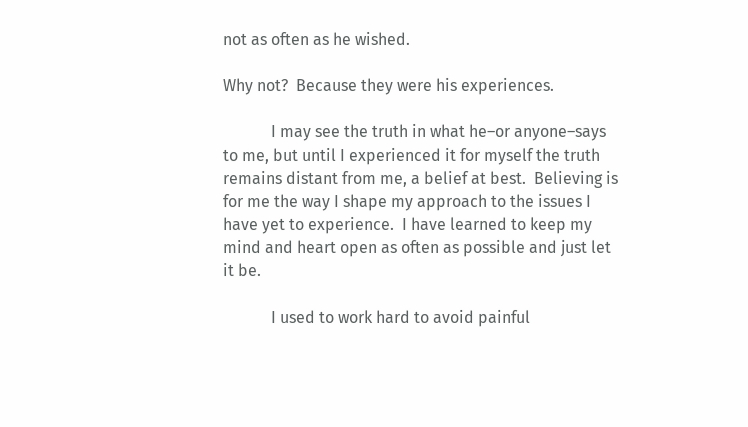not as often as he wished.

Why not?  Because they were his experiences.

            I may see the truth in what he–or anyone–says to me, but until I experienced it for myself the truth remains distant from me, a belief at best.  Believing is for me the way I shape my approach to the issues I have yet to experience.  I have learned to keep my mind and heart open as often as possible and just let it be.

            I used to work hard to avoid painful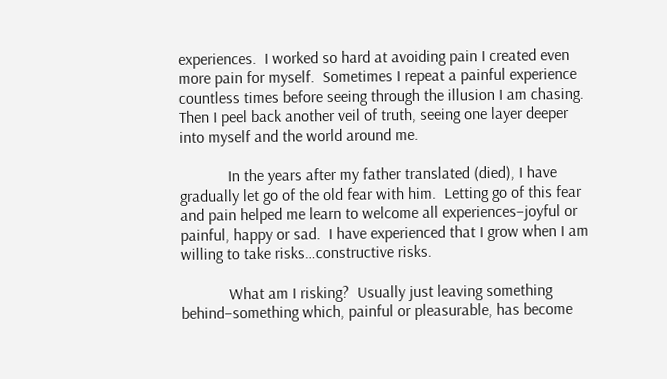experiences.  I worked so hard at avoiding pain I created even more pain for myself.  Sometimes I repeat a painful experience countless times before seeing through the illusion I am chasing.  Then I peel back another veil of truth, seeing one layer deeper into myself and the world around me.

            In the years after my father translated (died), I have gradually let go of the old fear with him.  Letting go of this fear and pain helped me learn to welcome all experiences–joyful or painful, happy or sad.  I have experienced that I grow when I am willing to take risks…constructive risks.

            What am I risking?  Usually just leaving something behind–something which, painful or pleasurable, has become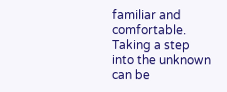familiar and comfortable.  Taking a step into the unknown can be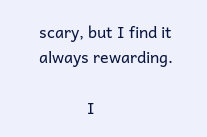scary, but I find it always rewarding.

            I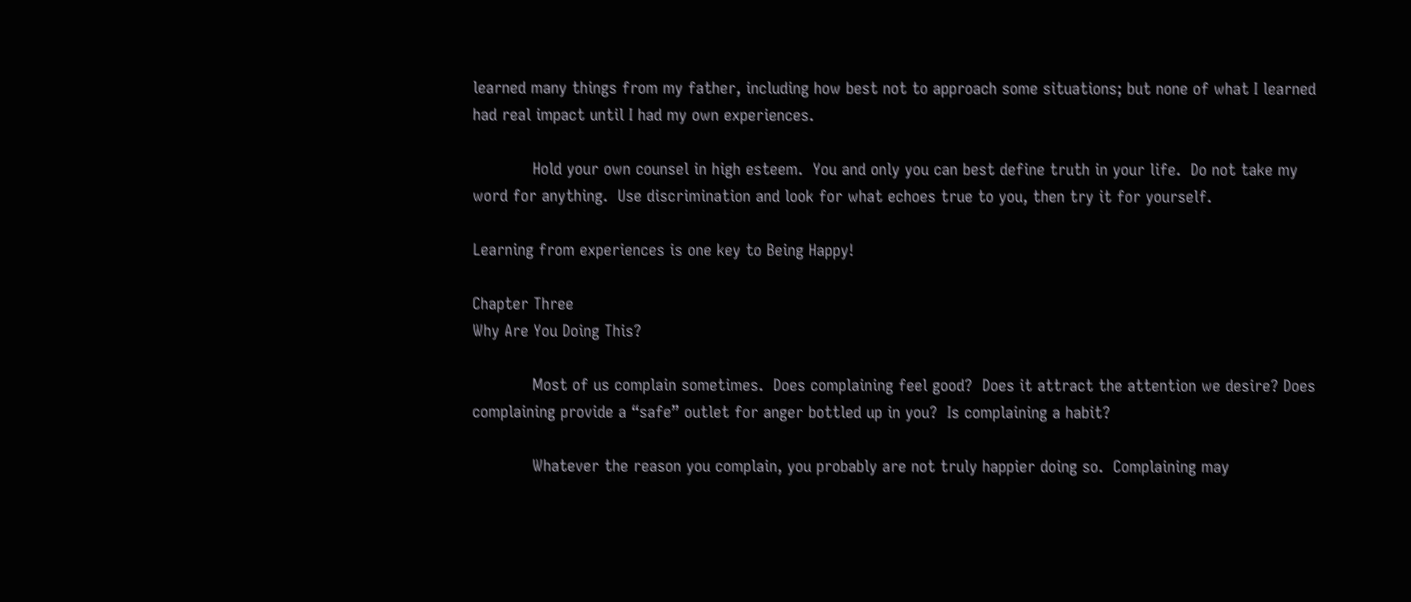learned many things from my father, including how best not to approach some situations; but none of what I learned had real impact until I had my own experiences.

            Hold your own counsel in high esteem.  You and only you can best define truth in your life.  Do not take my word for anything.  Use discrimination and look for what echoes true to you, then try it for yourself.

Learning from experiences is one key to Being Happy!

Chapter Three
Why Are You Doing This?

            Most of us complain sometimes.  Does complaining feel good?  Does it attract the attention we desire? Does complaining provide a “safe” outlet for anger bottled up in you?  Is complaining a habit?

            Whatever the reason you complain, you probably are not truly happier doing so.  Complaining may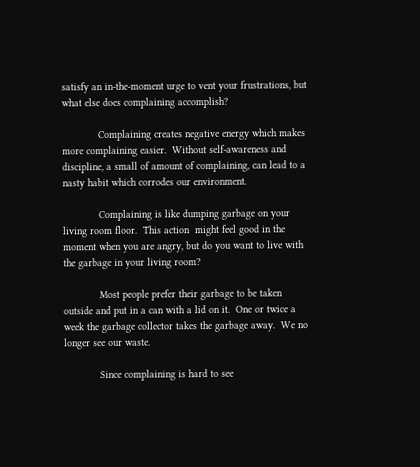satisfy an in-the-moment urge to vent your frustrations, but what else does complaining accomplish?

            Complaining creates negative energy which makes more complaining easier.  Without self-awareness and discipline, a small of amount of complaining, can lead to a nasty habit which corrodes our environment.

            Complaining is like dumping garbage on your living room floor.  This action  might feel good in the moment when you are angry, but do you want to live with the garbage in your living room?

            Most people prefer their garbage to be taken outside and put in a can with a lid on it.  One or twice a week the garbage collector takes the garbage away.  We no longer see our waste.

            Since complaining is hard to see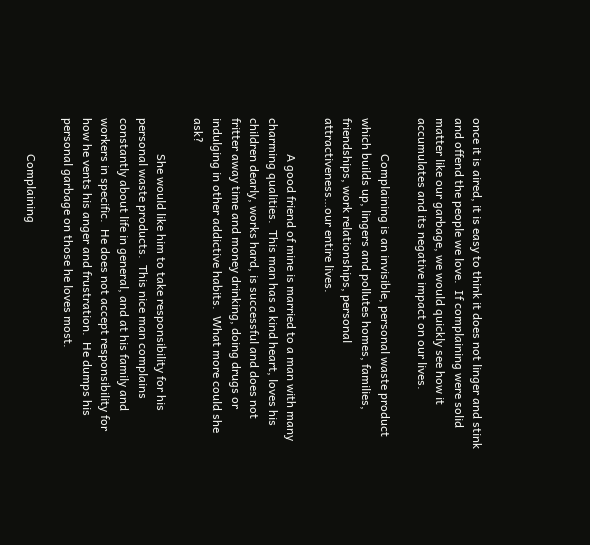once it is aired, it is easy to think it does not linger and stink and offend the people we love.  If complaining were solid matter like our garbage, we would quickly see how it accumulates and its negative impact on our lives.

            Complaining is an invisible, personal waste product which builds up, lingers and pollutes homes, families, friendships, work relationships, personal attractiveness…our entire lives.

            A good friend of mine is married to a man with many charming qualities.  This man has a kind heart, loves his children dearly, works hard, is successful and does not fritter away time and money drinking, doing drugs or indulging in other addictive habits.  What more could she ask?

            She would like him to take responsibility for his personal waste products.  This nice man complains constantly about life in general, and at his family and workers in specific.  He does not accept responsibility for how he vents his anger and frustration.  He dumps his personal garbage on those he loves most.

            Complaining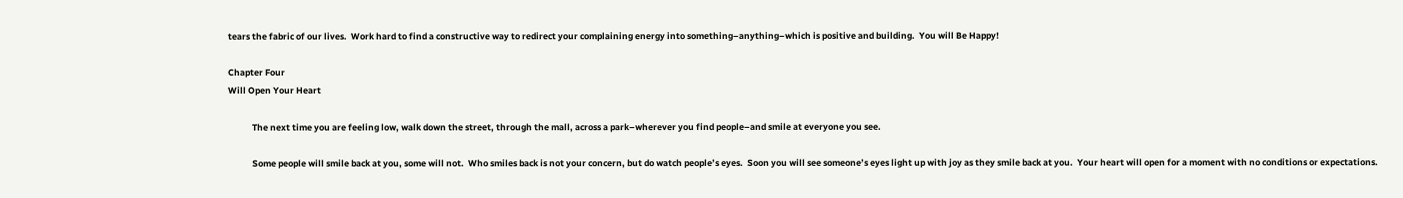tears the fabric of our lives.  Work hard to find a constructive way to redirect your complaining energy into something–anything–which is positive and building.  You will Be Happy!

Chapter Four
Will Open Your Heart

            The next time you are feeling low, walk down the street, through the mall, across a park–wherever you find people–and smile at everyone you see.

            Some people will smile back at you, some will not.  Who smiles back is not your concern, but do watch people’s eyes.  Soon you will see someone’s eyes light up with joy as they smile back at you.  Your heart will open for a moment with no conditions or expectations.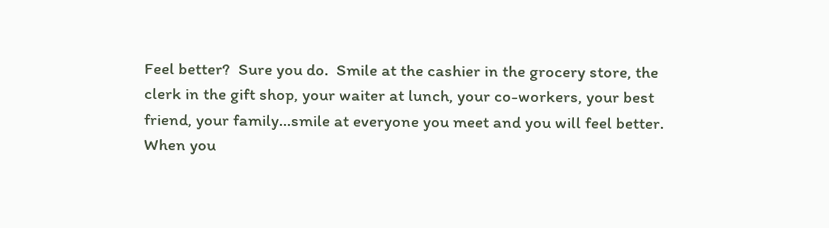Feel better?  Sure you do.  Smile at the cashier in the grocery store, the clerk in the gift shop, your waiter at lunch, your co-workers, your best friend, your family…smile at everyone you meet and you will feel better.  When you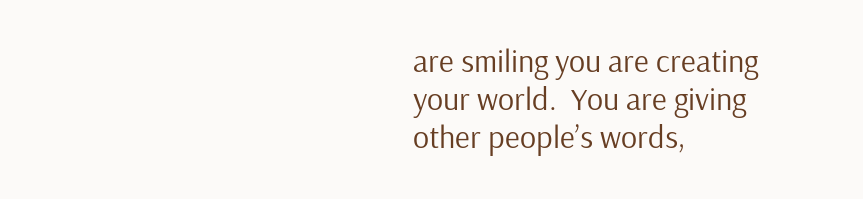are smiling you are creating your world.  You are giving other people’s words,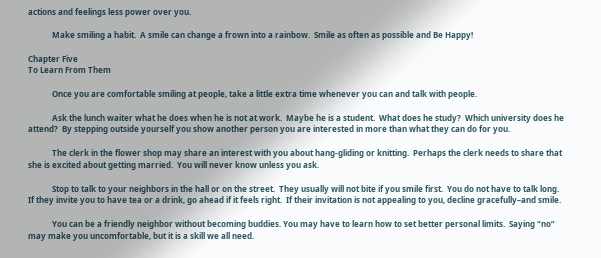actions and feelings less power over you.

            Make smiling a habit.  A smile can change a frown into a rainbow.  Smile as often as possible and Be Happy!

Chapter Five
To Learn From Them

            Once you are comfortable smiling at people, take a little extra time whenever you can and talk with people.

            Ask the lunch waiter what he does when he is not at work.  Maybe he is a student.  What does he study?  Which university does he attend?  By stepping outside yourself you show another person you are interested in more than what they can do for you.

            The clerk in the flower shop may share an interest with you about hang-gliding or knitting.  Perhaps the clerk needs to share that she is excited about getting married.  You will never know unless you ask.

            Stop to talk to your neighbors in the hall or on the street.  They usually will not bite if you smile first.  You do not have to talk long.  If they invite you to have tea or a drink, go ahead if it feels right.  If their invitation is not appealing to you, decline gracefully–and smile.

            You can be a friendly neighbor without becoming buddies. You may have to learn how to set better personal limits.  Saying “no” may make you uncomfortable, but it is a skill we all need.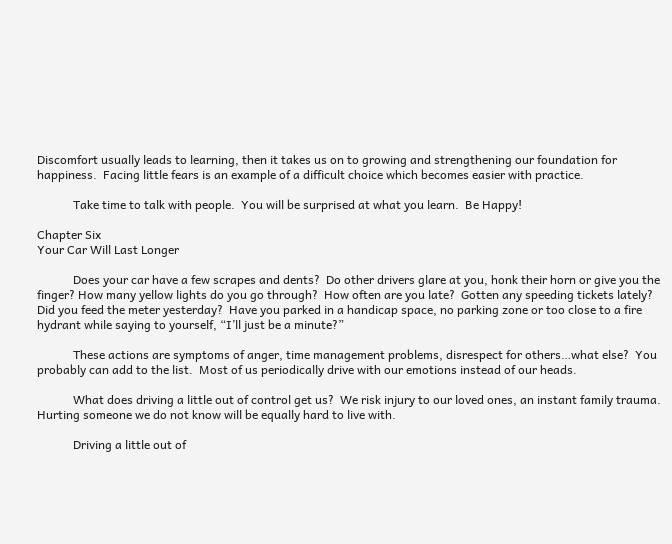Discomfort usually leads to learning, then it takes us on to growing and strengthening our foundation for happiness.  Facing little fears is an example of a difficult choice which becomes easier with practice.

            Take time to talk with people.  You will be surprised at what you learn.  Be Happy!

Chapter Six
Your Car Will Last Longer

            Does your car have a few scrapes and dents?  Do other drivers glare at you, honk their horn or give you the finger? How many yellow lights do you go through?  How often are you late?  Gotten any speeding tickets lately?  Did you feed the meter yesterday?  Have you parked in a handicap space, no parking zone or too close to a fire hydrant while saying to yourself, “I’ll just be a minute?”

            These actions are symptoms of anger, time management problems, disrespect for others…what else?  You probably can add to the list.  Most of us periodically drive with our emotions instead of our heads.

            What does driving a little out of control get us?  We risk injury to our loved ones, an instant family trauma.  Hurting someone we do not know will be equally hard to live with.

            Driving a little out of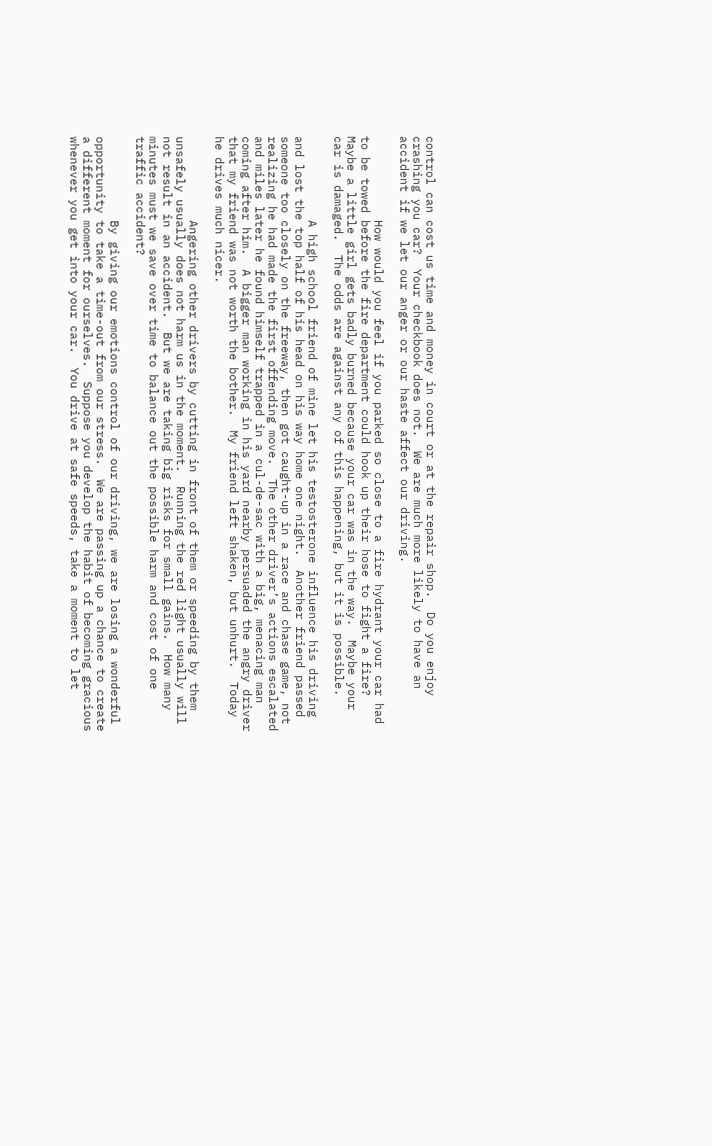control can cost us time and money in court or at the repair shop.  Do you enjoy crashing you car?  Your checkbook does not.  We are much more likely to have an accident if we let our anger or our haste affect our driving.

            How would you feel if you parked so close to a fire hydrant your car had to be towed before the fire department could hook up their hose to fight a fire?  Maybe a little girl gets badly burned because your car was in the way.  Maybe your car is damaged.  The odds are against any of this happening, but it is possible.

            A high school friend of mine let his testosterone influence his driving and lost the top half of his head on his way home one night.  Another friend passed someone too closely on the freeway, then got caught-up in a race and chase game, not realizing he had made the first offending move.  The other driver’s actions escalated and miles later he found himself trapped in a cul-de-sac with a big, menacing man coming after him.  A bigger man working in his yard nearby persuaded the angry driver that my friend was not worth the bother.  My friend left shaken, but unhurt.  Today he drives much nicer.

            Angering other drivers by cutting in front of them or speeding by them unsafely usually does not harm us in the moment.  Running the red light usually will not result in an accident.  But we are taking big risks for small gains.  How many minutes must we save over time to balance out the possible harm and cost of one traffic accident?

            By giving our emotions control of our driving, we are losing a wonderful opportunity to take a time-out from our stress.  We are passing up a chance to create a different moment for ourselves.  Suppose you develop the habit of becoming gracious whenever you get into your car.  You drive at safe speeds, take a moment to let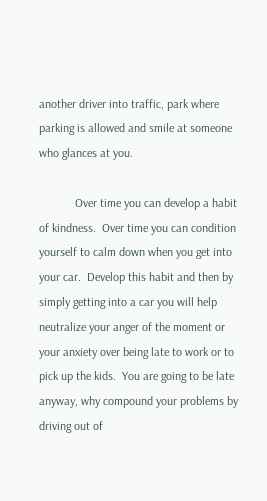another driver into traffic, park where parking is allowed and smile at someone who glances at you.

            Over time you can develop a habit of kindness.  Over time you can condition yourself to calm down when you get into your car.  Develop this habit and then by simply getting into a car you will help neutralize your anger of the moment or your anxiety over being late to work or to pick up the kids.  You are going to be late anyway, why compound your problems by driving out of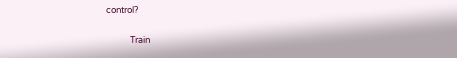control?

            Train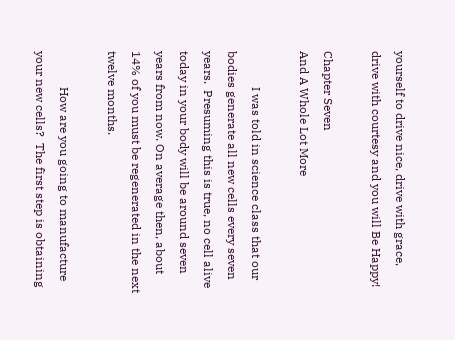yourself to drive nice, drive with grace, drive with courtesy and you will Be Happy!

Chapter Seven
And A Whole Lot More

            I was told in science class that our bodies generate all new cells every seven years.  Presuming this is true, no cell alive today in your body will be around seven years from now. On average then, about 14% of you must be regenerated in the next twelve months.

            How are you going to manufacture your new cells?  The first step is obtaining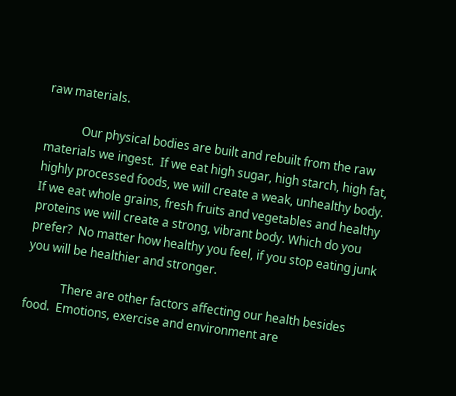raw materials.

            Our physical bodies are built and rebuilt from the raw materials we ingest.  If we eat high sugar, high starch, high fat, highly processed foods, we will create a weak, unhealthy body.  If we eat whole grains, fresh fruits and vegetables and healthy proteins we will create a strong, vibrant body. Which do you prefer?  No matter how healthy you feel, if you stop eating junk you will be healthier and stronger.

            There are other factors affecting our health besides food.  Emotions, exercise and environment are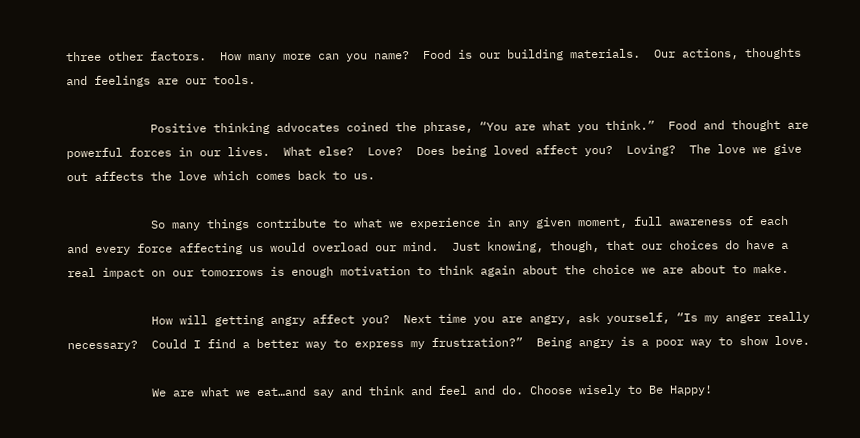three other factors.  How many more can you name?  Food is our building materials.  Our actions, thoughts and feelings are our tools.

            Positive thinking advocates coined the phrase, “You are what you think.”  Food and thought are powerful forces in our lives.  What else?  Love?  Does being loved affect you?  Loving?  The love we give out affects the love which comes back to us.

            So many things contribute to what we experience in any given moment, full awareness of each and every force affecting us would overload our mind.  Just knowing, though, that our choices do have a real impact on our tomorrows is enough motivation to think again about the choice we are about to make.

            How will getting angry affect you?  Next time you are angry, ask yourself, “Is my anger really necessary?  Could I find a better way to express my frustration?”  Being angry is a poor way to show love.

            We are what we eat…and say and think and feel and do. Choose wisely to Be Happy!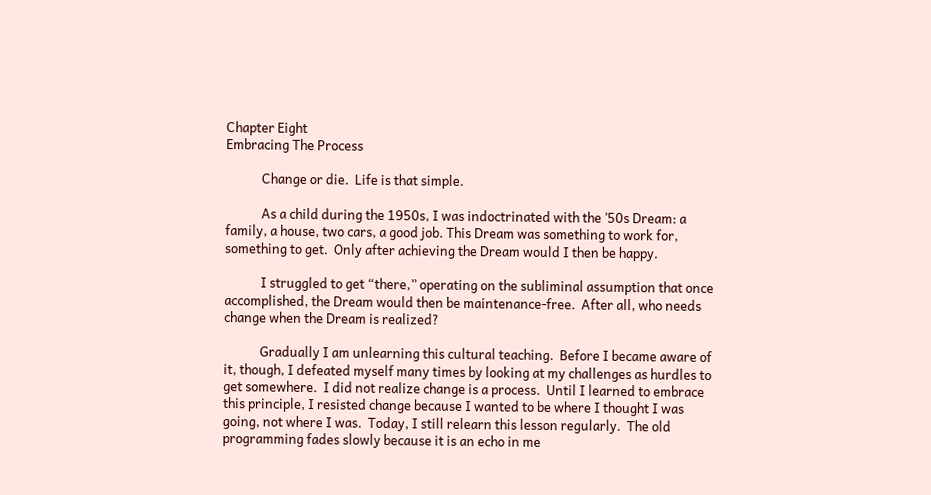Chapter Eight
Embracing The Process

            Change or die.  Life is that simple.

            As a child during the 1950s, I was indoctrinated with the ’50s Dream: a family, a house, two cars, a good job. This Dream was something to work for, something to get.  Only after achieving the Dream would I then be happy.

            I struggled to get “there,” operating on the subliminal assumption that once accomplished, the Dream would then be maintenance-free.  After all, who needs change when the Dream is realized?

            Gradually I am unlearning this cultural teaching.  Before I became aware of it, though, I defeated myself many times by looking at my challenges as hurdles to get somewhere.  I did not realize change is a process.  Until I learned to embrace this principle, I resisted change because I wanted to be where I thought I was going, not where I was.  Today, I still relearn this lesson regularly.  The old programming fades slowly because it is an echo in me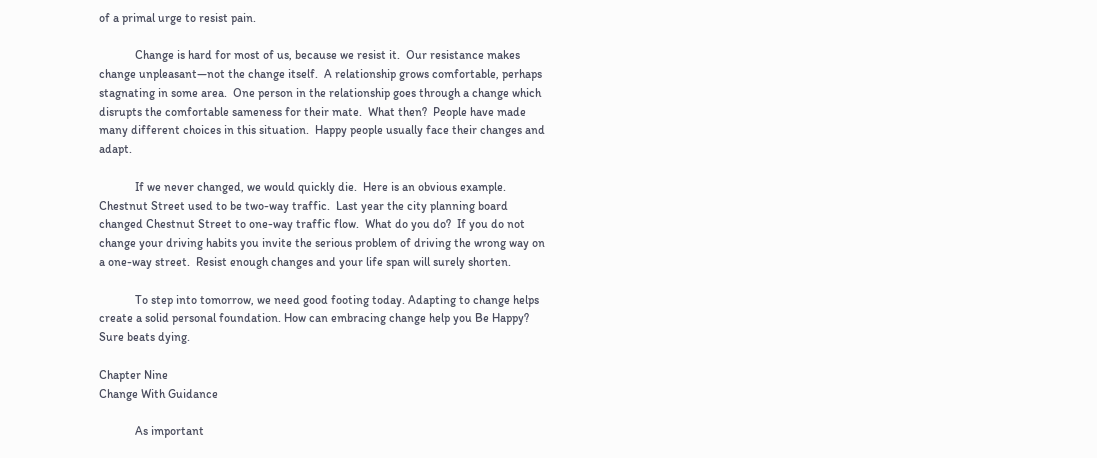of a primal urge to resist pain.

            Change is hard for most of us, because we resist it.  Our resistance makes change unpleasant—not the change itself.  A relationship grows comfortable, perhaps stagnating in some area.  One person in the relationship goes through a change which disrupts the comfortable sameness for their mate.  What then?  People have made many different choices in this situation.  Happy people usually face their changes and adapt.

            If we never changed, we would quickly die.  Here is an obvious example.  Chestnut Street used to be two-way traffic.  Last year the city planning board changed Chestnut Street to one-way traffic flow.  What do you do?  If you do not change your driving habits you invite the serious problem of driving the wrong way on a one-way street.  Resist enough changes and your life span will surely shorten.

            To step into tomorrow, we need good footing today. Adapting to change helps create a solid personal foundation. How can embracing change help you Be Happy?  Sure beats dying.

Chapter Nine
Change With Guidance

            As important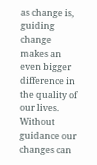as change is, guiding change makes an even bigger difference in the quality of our lives.  Without guidance our changes can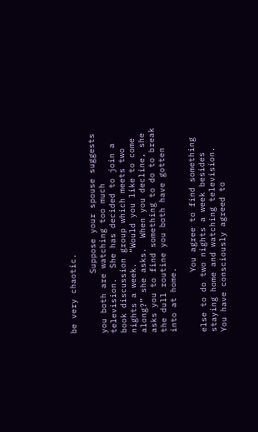be very chaotic.

            Suppose your spouse suggests you both are watching too much television.  She has decided to join a book discussion group which meets two nights a week.  “Would you like to come along?” she asks.  When you decline, she asks you to find something to do to break the dull routine you both have gotten into at home.

            You agree to find something else to do two nights a week besides staying home and watching television.  You have consciously agreed to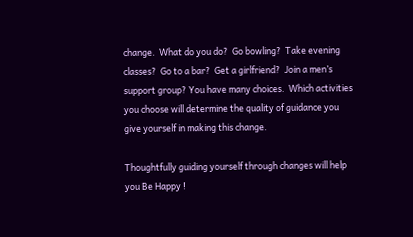change.  What do you do?  Go bowling?  Take evening classes?  Go to a bar?  Get a girlfriend?  Join a men’s support group? You have many choices.  Which activities you choose will determine the quality of guidance you give yourself in making this change.

Thoughtfully guiding yourself through changes will help you Be Happy !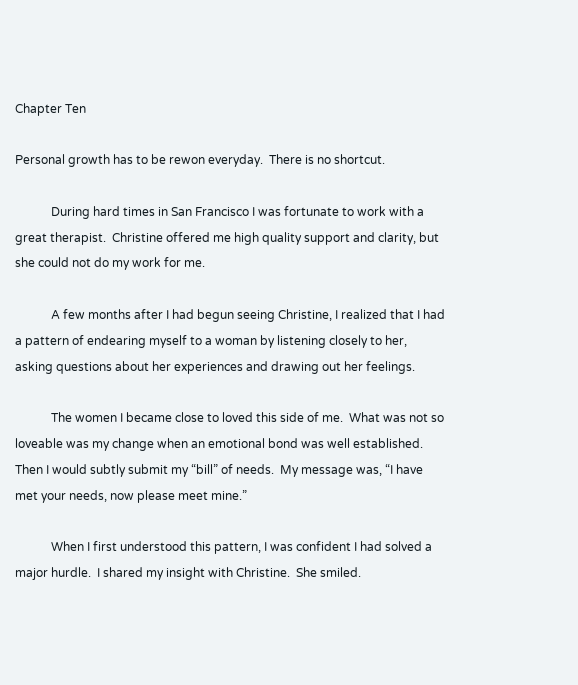Chapter Ten

Personal growth has to be rewon everyday.  There is no shortcut.

            During hard times in San Francisco I was fortunate to work with a great therapist.  Christine offered me high quality support and clarity, but she could not do my work for me.

            A few months after I had begun seeing Christine, I realized that I had a pattern of endearing myself to a woman by listening closely to her, asking questions about her experiences and drawing out her feelings.

            The women I became close to loved this side of me.  What was not so loveable was my change when an emotional bond was well established.  Then I would subtly submit my “bill” of needs.  My message was, “I have met your needs, now please meet mine.”

            When I first understood this pattern, I was confident I had solved a major hurdle.  I shared my insight with Christine.  She smiled.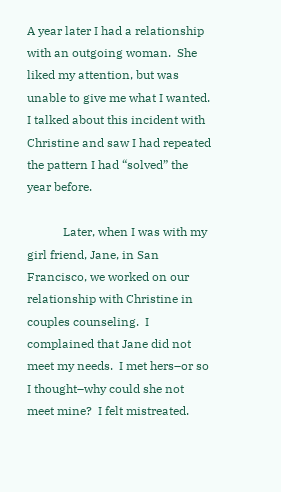A year later I had a relationship with an outgoing woman.  She liked my attention, but was unable to give me what I wanted.  I talked about this incident with Christine and saw I had repeated the pattern I had “solved” the year before.

            Later, when I was with my girl friend, Jane, in San Francisco, we worked on our relationship with Christine in couples counseling.  I complained that Jane did not meet my needs.  I met hers–or so I thought–why could she not meet mine?  I felt mistreated.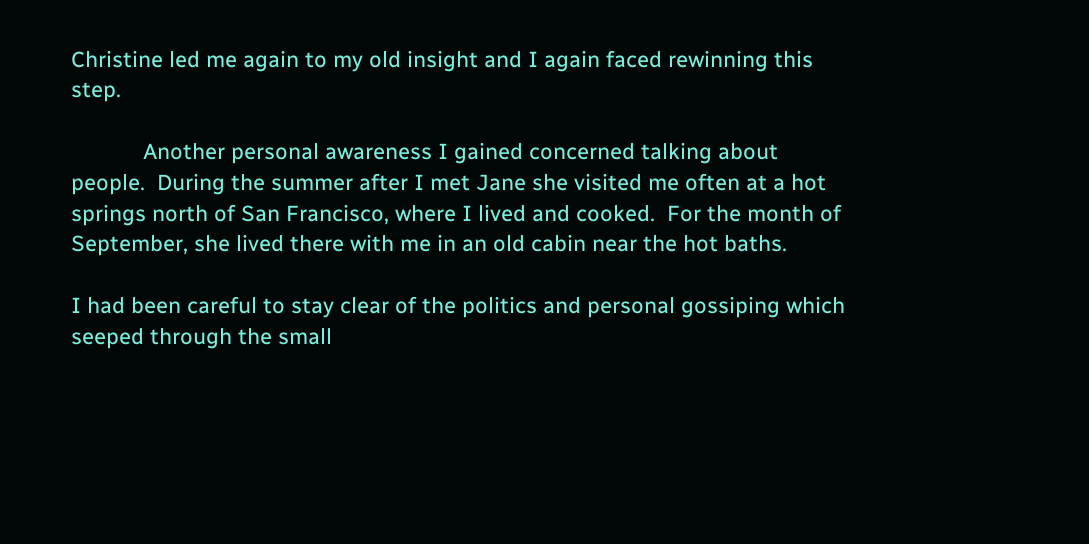Christine led me again to my old insight and I again faced rewinning this step.

            Another personal awareness I gained concerned talking about people.  During the summer after I met Jane she visited me often at a hot springs north of San Francisco, where I lived and cooked.  For the month of September, she lived there with me in an old cabin near the hot baths.

I had been careful to stay clear of the politics and personal gossiping which seeped through the small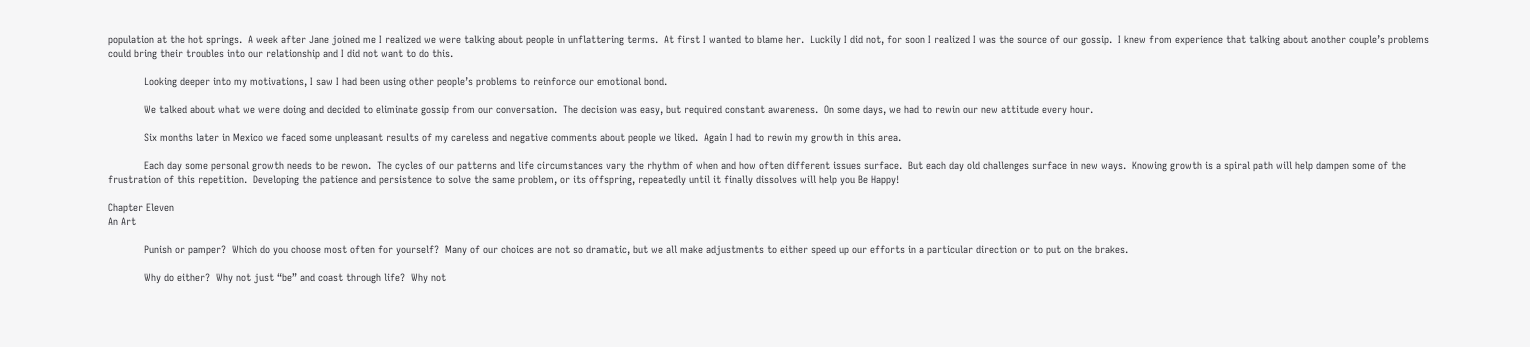population at the hot springs.  A week after Jane joined me I realized we were talking about people in unflattering terms.  At first I wanted to blame her.  Luckily I did not, for soon I realized I was the source of our gossip.  I knew from experience that talking about another couple’s problems could bring their troubles into our relationship and I did not want to do this.

            Looking deeper into my motivations, I saw I had been using other people’s problems to reinforce our emotional bond.

            We talked about what we were doing and decided to eliminate gossip from our conversation.  The decision was easy, but required constant awareness.  On some days, we had to rewin our new attitude every hour.

            Six months later in Mexico we faced some unpleasant results of my careless and negative comments about people we liked.  Again I had to rewin my growth in this area.

            Each day some personal growth needs to be rewon.  The cycles of our patterns and life circumstances vary the rhythm of when and how often different issues surface.  But each day old challenges surface in new ways.  Knowing growth is a spiral path will help dampen some of the frustration of this repetition.  Developing the patience and persistence to solve the same problem, or its offspring, repeatedly until it finally dissolves will help you Be Happy!

Chapter Eleven
An Art

            Punish or pamper?  Which do you choose most often for yourself?  Many of our choices are not so dramatic, but we all make adjustments to either speed up our efforts in a particular direction or to put on the brakes.

            Why do either?  Why not just “be” and coast through life?  Why not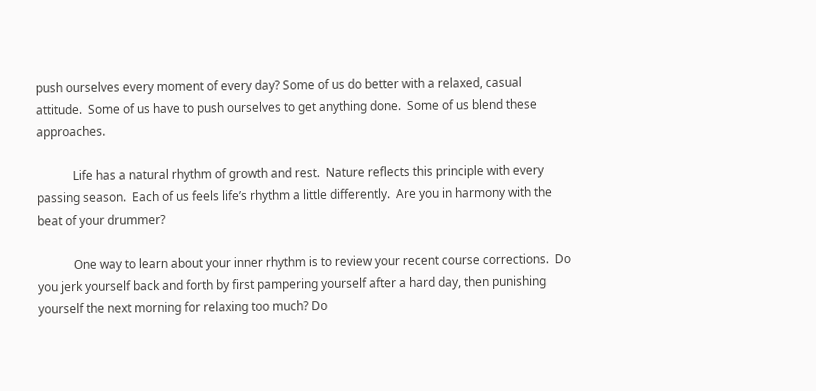push ourselves every moment of every day? Some of us do better with a relaxed, casual attitude.  Some of us have to push ourselves to get anything done.  Some of us blend these approaches.

            Life has a natural rhythm of growth and rest.  Nature reflects this principle with every passing season.  Each of us feels life’s rhythm a little differently.  Are you in harmony with the beat of your drummer?

            One way to learn about your inner rhythm is to review your recent course corrections.  Do you jerk yourself back and forth by first pampering yourself after a hard day, then punishing yourself the next morning for relaxing too much? Do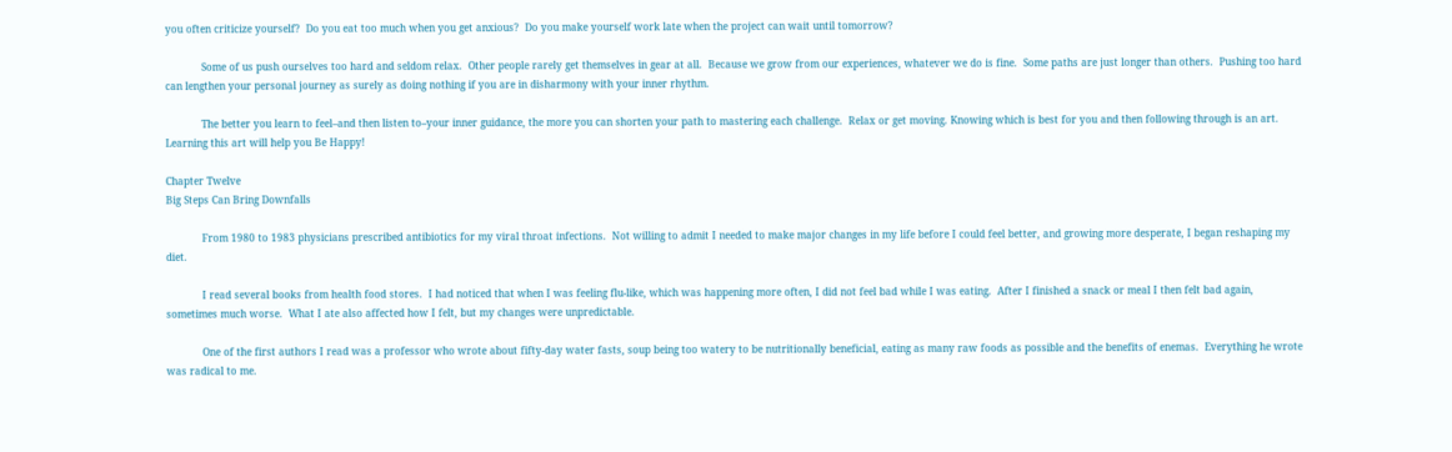you often criticize yourself?  Do you eat too much when you get anxious?  Do you make yourself work late when the project can wait until tomorrow?

            Some of us push ourselves too hard and seldom relax.  Other people rarely get themselves in gear at all.  Because we grow from our experiences, whatever we do is fine.  Some paths are just longer than others.  Pushing too hard can lengthen your personal journey as surely as doing nothing if you are in disharmony with your inner rhythm.

            The better you learn to feel–and then listen to–your inner guidance, the more you can shorten your path to mastering each challenge.  Relax or get moving. Knowing which is best for you and then following through is an art.  Learning this art will help you Be Happy!

Chapter Twelve
Big Steps Can Bring Downfalls

            From 1980 to 1983 physicians prescribed antibiotics for my viral throat infections.  Not willing to admit I needed to make major changes in my life before I could feel better, and growing more desperate, I began reshaping my diet.

            I read several books from health food stores.  I had noticed that when I was feeling flu-like, which was happening more often, I did not feel bad while I was eating.  After I finished a snack or meal I then felt bad again, sometimes much worse.  What I ate also affected how I felt, but my changes were unpredictable.

            One of the first authors I read was a professor who wrote about fifty-day water fasts, soup being too watery to be nutritionally beneficial, eating as many raw foods as possible and the benefits of enemas.  Everything he wrote was radical to me.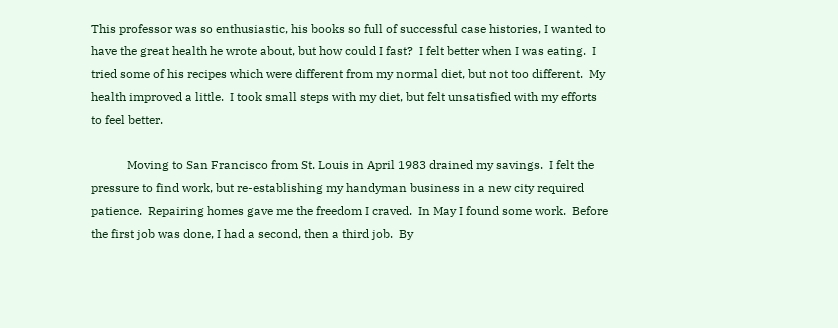This professor was so enthusiastic, his books so full of successful case histories, I wanted to have the great health he wrote about, but how could I fast?  I felt better when I was eating.  I tried some of his recipes which were different from my normal diet, but not too different.  My health improved a little.  I took small steps with my diet, but felt unsatisfied with my efforts to feel better.

            Moving to San Francisco from St. Louis in April 1983 drained my savings.  I felt the pressure to find work, but re-establishing my handyman business in a new city required patience.  Repairing homes gave me the freedom I craved.  In May I found some work.  Before the first job was done, I had a second, then a third job.  By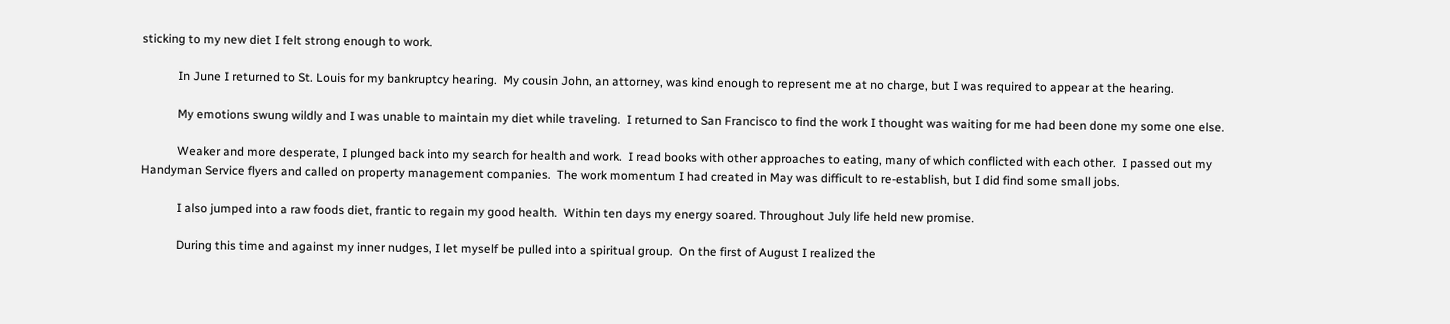sticking to my new diet I felt strong enough to work.

            In June I returned to St. Louis for my bankruptcy hearing.  My cousin John, an attorney, was kind enough to represent me at no charge, but I was required to appear at the hearing.

            My emotions swung wildly and I was unable to maintain my diet while traveling.  I returned to San Francisco to find the work I thought was waiting for me had been done my some one else.

            Weaker and more desperate, I plunged back into my search for health and work.  I read books with other approaches to eating, many of which conflicted with each other.  I passed out my Handyman Service flyers and called on property management companies.  The work momentum I had created in May was difficult to re-establish, but I did find some small jobs.

            I also jumped into a raw foods diet, frantic to regain my good health.  Within ten days my energy soared. Throughout July life held new promise.

            During this time and against my inner nudges, I let myself be pulled into a spiritual group.  On the first of August I realized the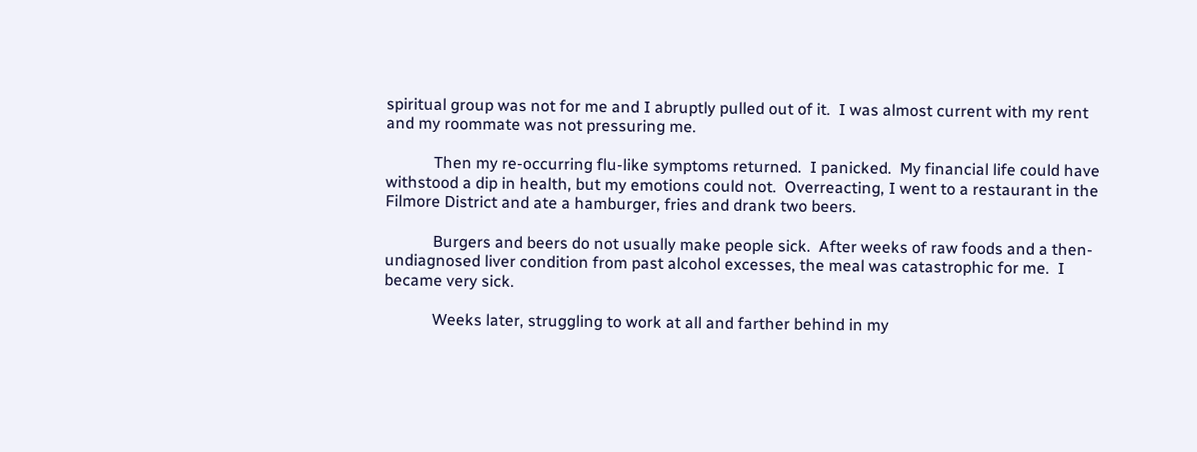spiritual group was not for me and I abruptly pulled out of it.  I was almost current with my rent and my roommate was not pressuring me.

            Then my re-occurring flu-like symptoms returned.  I panicked.  My financial life could have withstood a dip in health, but my emotions could not.  Overreacting, I went to a restaurant in the Filmore District and ate a hamburger, fries and drank two beers.

            Burgers and beers do not usually make people sick.  After weeks of raw foods and a then-undiagnosed liver condition from past alcohol excesses, the meal was catastrophic for me.  I became very sick.

            Weeks later, struggling to work at all and farther behind in my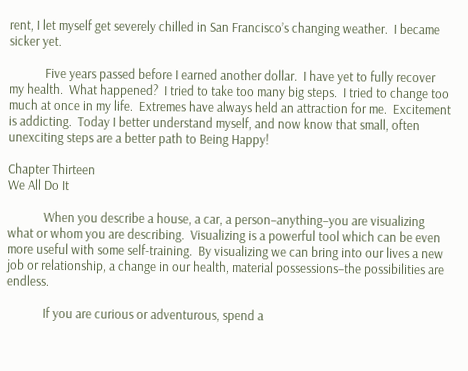rent, I let myself get severely chilled in San Francisco’s changing weather.  I became sicker yet.

            Five years passed before I earned another dollar.  I have yet to fully recover my health.  What happened?  I tried to take too many big steps.  I tried to change too much at once in my life.  Extremes have always held an attraction for me.  Excitement is addicting.  Today I better understand myself, and now know that small, often unexciting steps are a better path to Being Happy!

Chapter Thirteen
We All Do It

            When you describe a house, a car, a person–anything–you are visualizing what or whom you are describing.  Visualizing is a powerful tool which can be even more useful with some self-training.  By visualizing we can bring into our lives a new job or relationship, a change in our health, material possessions–the possibilities are endless.

            If you are curious or adventurous, spend a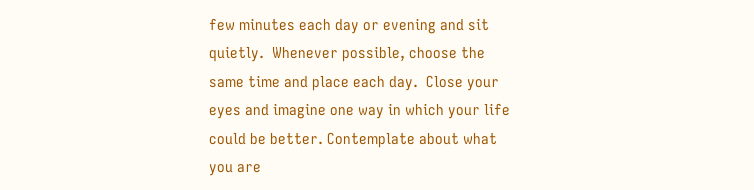few minutes each day or evening and sit quietly.  Whenever possible, choose the same time and place each day.  Close your eyes and imagine one way in which your life could be better. Contemplate about what you are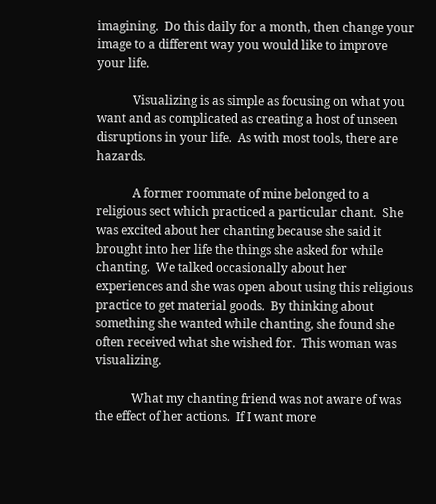imagining.  Do this daily for a month, then change your image to a different way you would like to improve your life.

            Visualizing is as simple as focusing on what you want and as complicated as creating a host of unseen disruptions in your life.  As with most tools, there are hazards.

            A former roommate of mine belonged to a religious sect which practiced a particular chant.  She was excited about her chanting because she said it brought into her life the things she asked for while chanting.  We talked occasionally about her experiences and she was open about using this religious practice to get material goods.  By thinking about something she wanted while chanting, she found she often received what she wished for.  This woman was visualizing.

            What my chanting friend was not aware of was the effect of her actions.  If I want more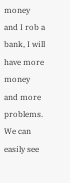money and I rob a bank, I will have more money and more problems.  We can easily see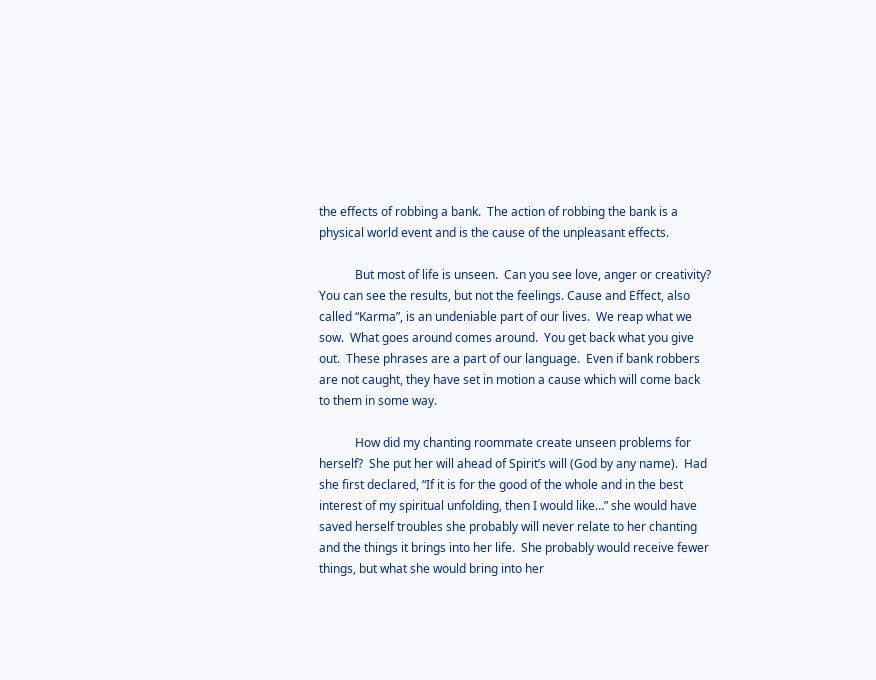the effects of robbing a bank.  The action of robbing the bank is a physical world event and is the cause of the unpleasant effects.

            But most of life is unseen.  Can you see love, anger or creativity?  You can see the results, but not the feelings. Cause and Effect, also called “Karma”, is an undeniable part of our lives.  We reap what we sow.  What goes around comes around.  You get back what you give out.  These phrases are a part of our language.  Even if bank robbers are not caught, they have set in motion a cause which will come back to them in some way.

            How did my chanting roommate create unseen problems for herself?  She put her will ahead of Spirit’s will (God by any name).  Had she first declared, “If it is for the good of the whole and in the best interest of my spiritual unfolding, then I would like…” she would have saved herself troubles she probably will never relate to her chanting and the things it brings into her life.  She probably would receive fewer things, but what she would bring into her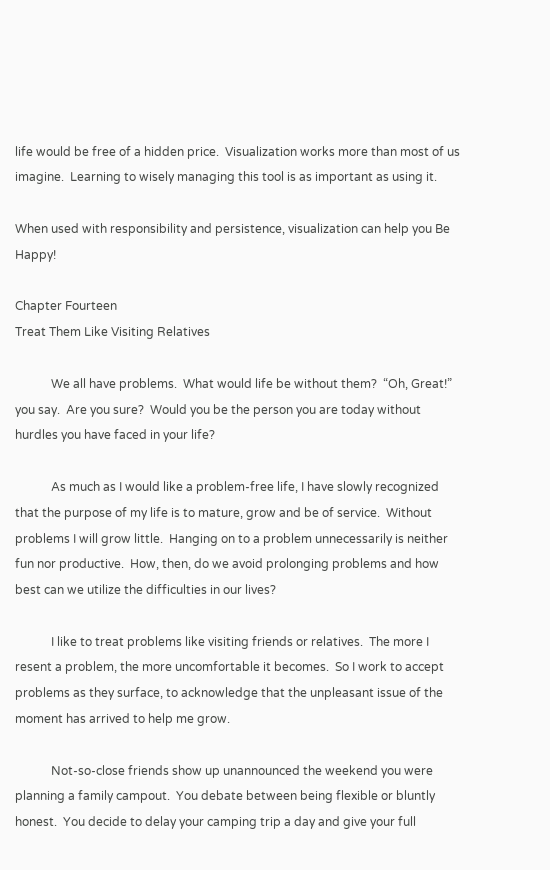life would be free of a hidden price.  Visualization works more than most of us imagine.  Learning to wisely managing this tool is as important as using it.

When used with responsibility and persistence, visualization can help you Be Happy!

Chapter Fourteen
Treat Them Like Visiting Relatives

            We all have problems.  What would life be without them?  “Oh, Great!” you say.  Are you sure?  Would you be the person you are today without hurdles you have faced in your life?

            As much as I would like a problem-free life, I have slowly recognized that the purpose of my life is to mature, grow and be of service.  Without problems I will grow little.  Hanging on to a problem unnecessarily is neither fun nor productive.  How, then, do we avoid prolonging problems and how best can we utilize the difficulties in our lives?

            I like to treat problems like visiting friends or relatives.  The more I resent a problem, the more uncomfortable it becomes.  So I work to accept problems as they surface, to acknowledge that the unpleasant issue of the moment has arrived to help me grow.

            Not-so-close friends show up unannounced the weekend you were planning a family campout.  You debate between being flexible or bluntly honest.  You decide to delay your camping trip a day and give your full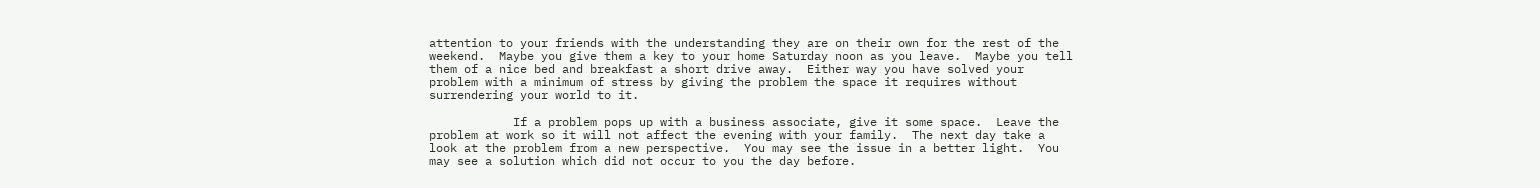attention to your friends with the understanding they are on their own for the rest of the weekend.  Maybe you give them a key to your home Saturday noon as you leave.  Maybe you tell them of a nice bed and breakfast a short drive away.  Either way you have solved your problem with a minimum of stress by giving the problem the space it requires without surrendering your world to it.

            If a problem pops up with a business associate, give it some space.  Leave the problem at work so it will not affect the evening with your family.  The next day take a look at the problem from a new perspective.  You may see the issue in a better light.  You may see a solution which did not occur to you the day before.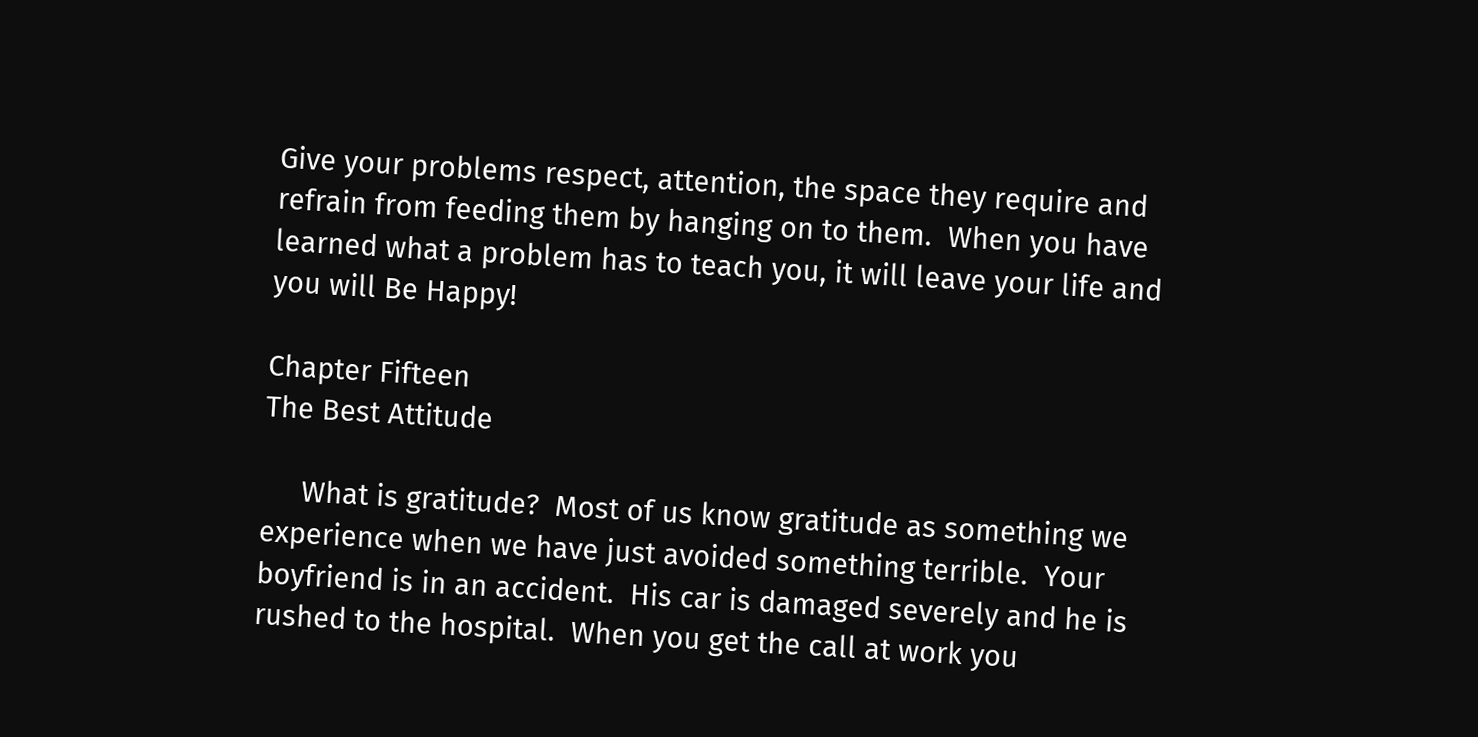Give your problems respect, attention, the space they require and refrain from feeding them by hanging on to them.  When you have learned what a problem has to teach you, it will leave your life and you will Be Happy!

Chapter Fifteen
The Best Attitude

     What is gratitude?  Most of us know gratitude as something we experience when we have just avoided something terrible.  Your boyfriend is in an accident.  His car is damaged severely and he is rushed to the hospital.  When you get the call at work you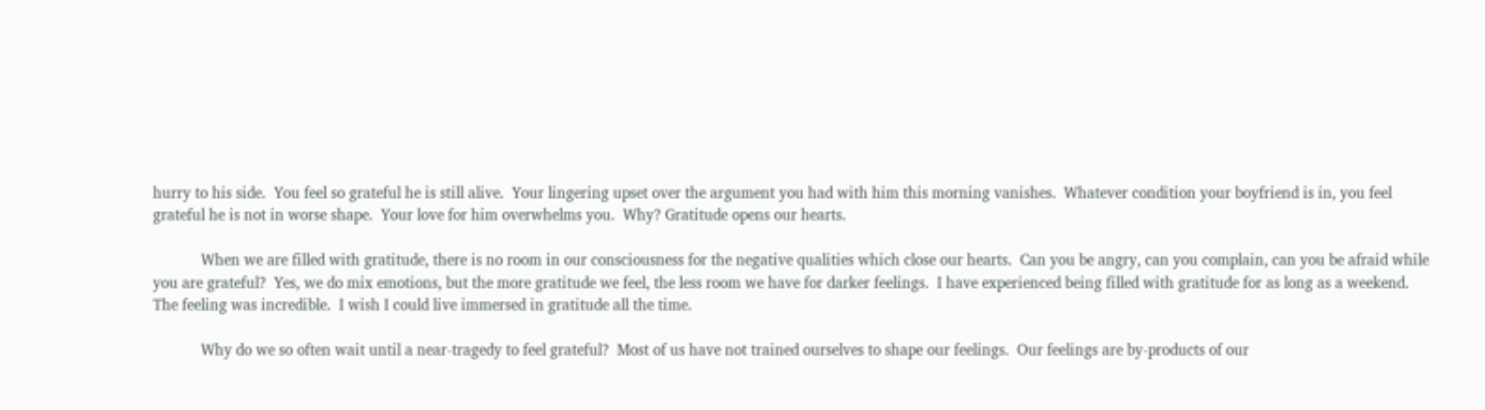hurry to his side.  You feel so grateful he is still alive.  Your lingering upset over the argument you had with him this morning vanishes.  Whatever condition your boyfriend is in, you feel grateful he is not in worse shape.  Your love for him overwhelms you.  Why? Gratitude opens our hearts.

            When we are filled with gratitude, there is no room in our consciousness for the negative qualities which close our hearts.  Can you be angry, can you complain, can you be afraid while you are grateful?  Yes, we do mix emotions, but the more gratitude we feel, the less room we have for darker feelings.  I have experienced being filled with gratitude for as long as a weekend.  The feeling was incredible.  I wish I could live immersed in gratitude all the time.

            Why do we so often wait until a near-tragedy to feel grateful?  Most of us have not trained ourselves to shape our feelings.  Our feelings are by-products of our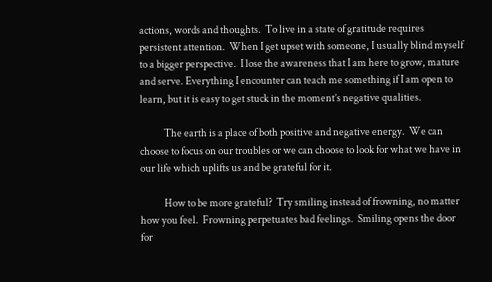actions, words and thoughts.  To live in a state of gratitude requires persistent attention.  When I get upset with someone, I usually blind myself to a bigger perspective.  I lose the awareness that I am here to grow, mature and serve. Everything I encounter can teach me something if I am open to learn, but it is easy to get stuck in the moment’s negative qualities.

            The earth is a place of both positive and negative energy.  We can choose to focus on our troubles or we can choose to look for what we have in our life which uplifts us and be grateful for it.

            How to be more grateful?  Try smiling instead of frowning, no matter how you feel.  Frowning perpetuates bad feelings.  Smiling opens the door for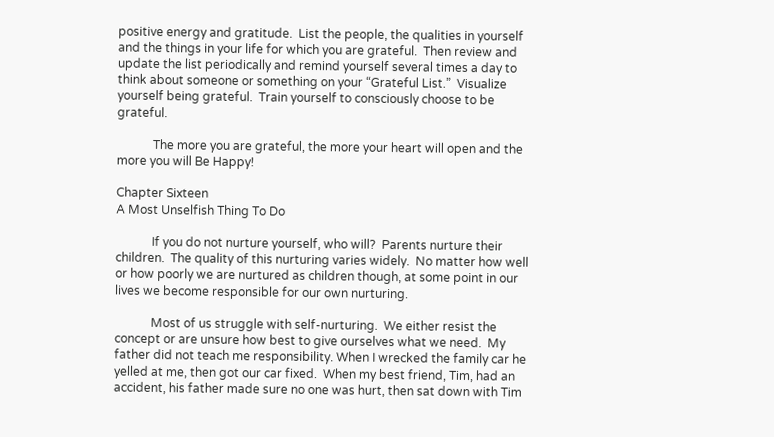positive energy and gratitude.  List the people, the qualities in yourself and the things in your life for which you are grateful.  Then review and update the list periodically and remind yourself several times a day to think about someone or something on your “Grateful List.”  Visualize yourself being grateful.  Train yourself to consciously choose to be grateful.

            The more you are grateful, the more your heart will open and the more you will Be Happy!

Chapter Sixteen
A Most Unselfish Thing To Do

            If you do not nurture yourself, who will?  Parents nurture their children.  The quality of this nurturing varies widely.  No matter how well or how poorly we are nurtured as children though, at some point in our lives we become responsible for our own nurturing.

            Most of us struggle with self-nurturing.  We either resist the concept or are unsure how best to give ourselves what we need.  My father did not teach me responsibility. When I wrecked the family car he yelled at me, then got our car fixed.  When my best friend, Tim, had an accident, his father made sure no one was hurt, then sat down with Tim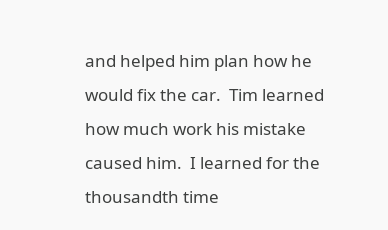and helped him plan how he would fix the car.  Tim learned how much work his mistake caused him.  I learned for the thousandth time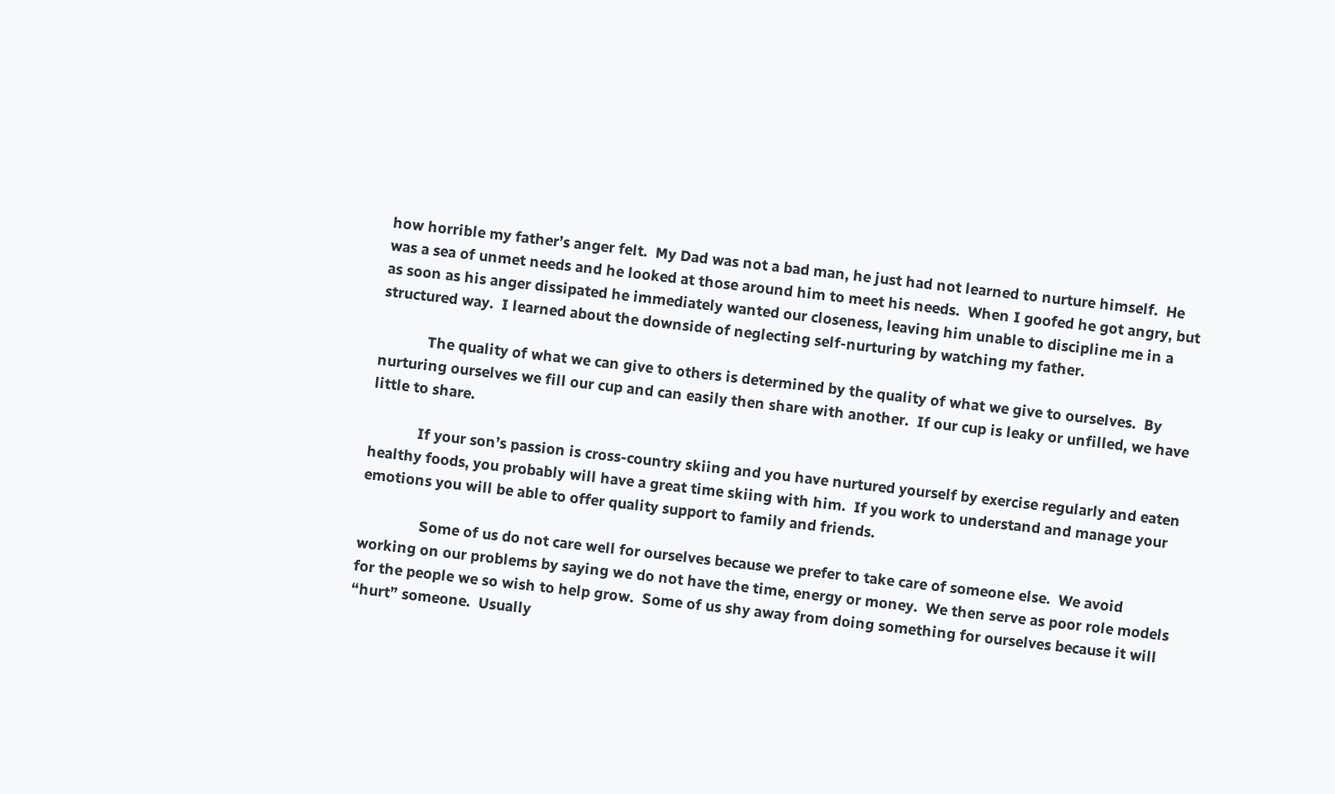how horrible my father’s anger felt.  My Dad was not a bad man, he just had not learned to nurture himself.  He was a sea of unmet needs and he looked at those around him to meet his needs.  When I goofed he got angry, but as soon as his anger dissipated he immediately wanted our closeness, leaving him unable to discipline me in a structured way.  I learned about the downside of neglecting self-nurturing by watching my father.

            The quality of what we can give to others is determined by the quality of what we give to ourselves.  By nurturing ourselves we fill our cup and can easily then share with another.  If our cup is leaky or unfilled, we have little to share.

            If your son’s passion is cross-country skiing and you have nurtured yourself by exercise regularly and eaten healthy foods, you probably will have a great time skiing with him.  If you work to understand and manage your emotions you will be able to offer quality support to family and friends.

               Some of us do not care well for ourselves because we prefer to take care of someone else.  We avoid working on our problems by saying we do not have the time, energy or money.  We then serve as poor role models for the people we so wish to help grow.  Some of us shy away from doing something for ourselves because it will “hurt” someone.  Usually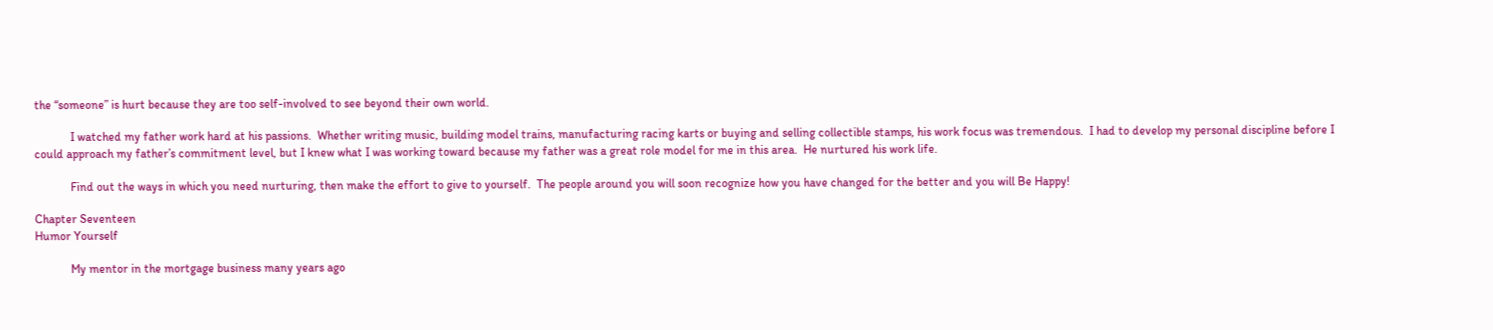the “someone” is hurt because they are too self-involved to see beyond their own world.

            I watched my father work hard at his passions.  Whether writing music, building model trains, manufacturing racing karts or buying and selling collectible stamps, his work focus was tremendous.  I had to develop my personal discipline before I could approach my father’s commitment level, but I knew what I was working toward because my father was a great role model for me in this area.  He nurtured his work life.

            Find out the ways in which you need nurturing, then make the effort to give to yourself.  The people around you will soon recognize how you have changed for the better and you will Be Happy!

Chapter Seventeen
Humor Yourself

            My mentor in the mortgage business many years ago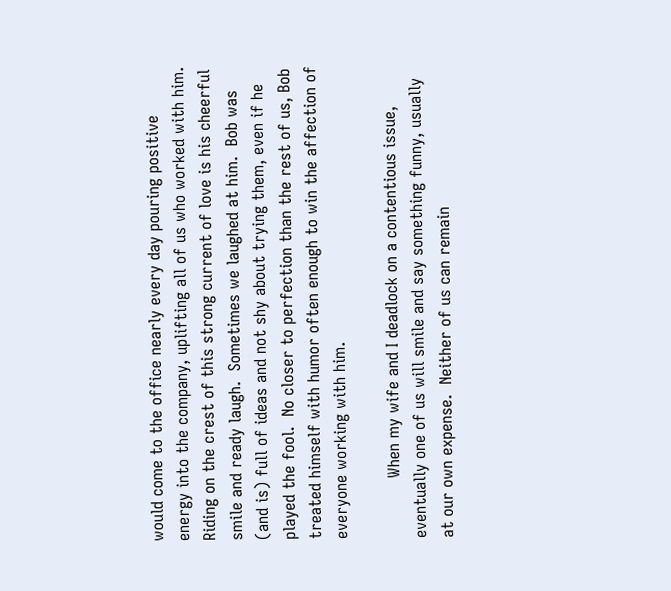would come to the office nearly every day pouring positive energy into the company, uplifting all of us who worked with him.  Riding on the crest of this strong current of love is his cheerful smile and ready laugh.  Sometimes we laughed at him.  Bob was (and is) full of ideas and not shy about trying them, even if he played the fool.  No closer to perfection than the rest of us, Bob treated himself with humor often enough to win the affection of everyone working with him.

            When my wife and I deadlock on a contentious issue, eventually one of us will smile and say something funny, usually at our own expense.  Neither of us can remain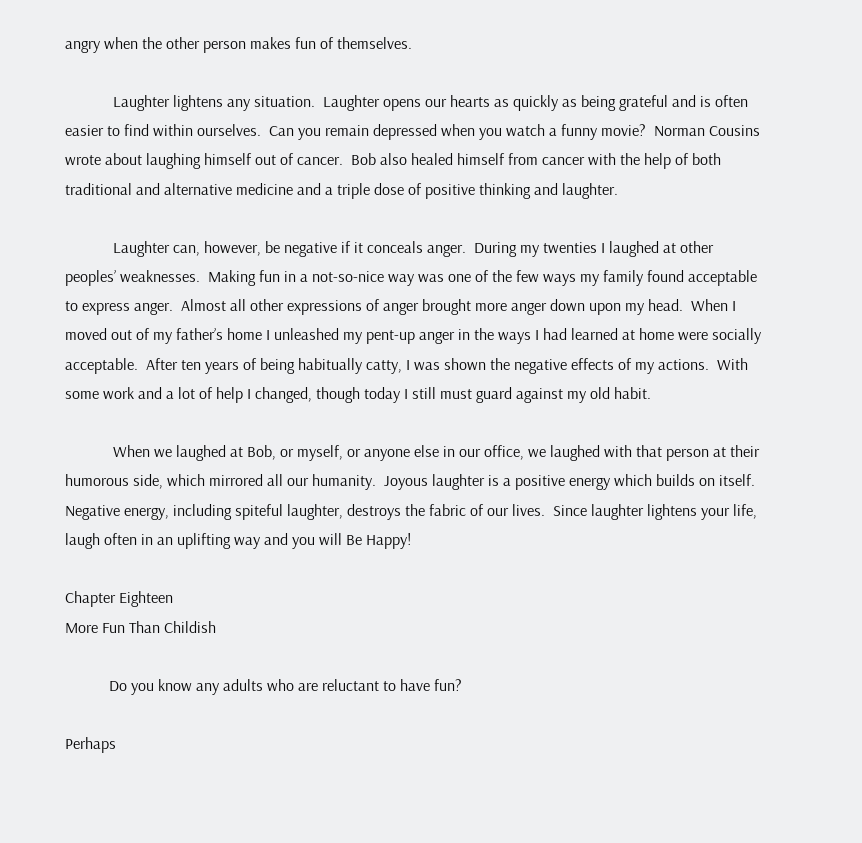angry when the other person makes fun of themselves.

            Laughter lightens any situation.  Laughter opens our hearts as quickly as being grateful and is often easier to find within ourselves.  Can you remain depressed when you watch a funny movie?  Norman Cousins wrote about laughing himself out of cancer.  Bob also healed himself from cancer with the help of both traditional and alternative medicine and a triple dose of positive thinking and laughter.

            Laughter can, however, be negative if it conceals anger.  During my twenties I laughed at other peoples’ weaknesses.  Making fun in a not-so-nice way was one of the few ways my family found acceptable to express anger.  Almost all other expressions of anger brought more anger down upon my head.  When I moved out of my father’s home I unleashed my pent-up anger in the ways I had learned at home were socially acceptable.  After ten years of being habitually catty, I was shown the negative effects of my actions.  With some work and a lot of help I changed, though today I still must guard against my old habit.

            When we laughed at Bob, or myself, or anyone else in our office, we laughed with that person at their humorous side, which mirrored all our humanity.  Joyous laughter is a positive energy which builds on itself.  Negative energy, including spiteful laughter, destroys the fabric of our lives.  Since laughter lightens your life, laugh often in an uplifting way and you will Be Happy!

Chapter Eighteen
More Fun Than Childish

           Do you know any adults who are reluctant to have fun?

Perhaps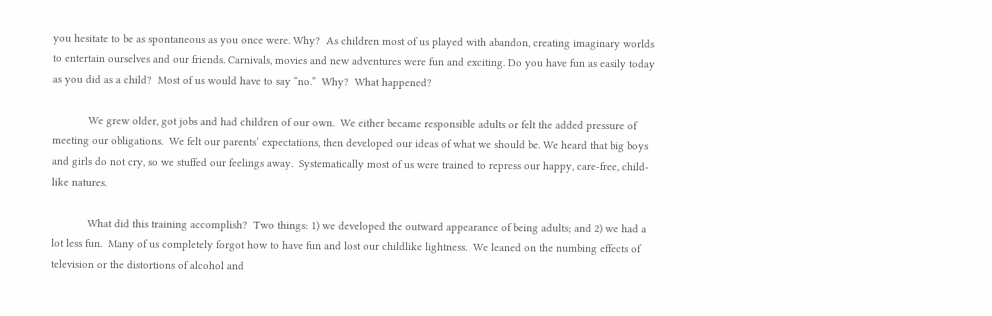you hesitate to be as spontaneous as you once were. Why?  As children most of us played with abandon, creating imaginary worlds to entertain ourselves and our friends. Carnivals, movies and new adventures were fun and exciting. Do you have fun as easily today as you did as a child?  Most of us would have to say “no.”  Why?  What happened?

            We grew older, got jobs and had children of our own.  We either became responsible adults or felt the added pressure of meeting our obligations.  We felt our parents’ expectations, then developed our ideas of what we should be. We heard that big boys and girls do not cry, so we stuffed our feelings away.  Systematically most of us were trained to repress our happy, care-free, child-like natures.

            What did this training accomplish?  Two things: 1) we developed the outward appearance of being adults; and 2) we had a lot less fun.  Many of us completely forgot how to have fun and lost our childlike lightness.  We leaned on the numbing effects of television or the distortions of alcohol and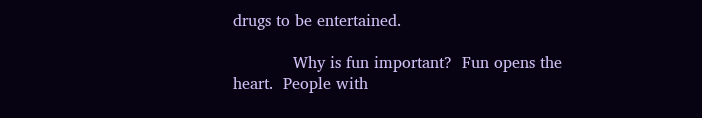drugs to be entertained.

            Why is fun important?  Fun opens the heart.  People with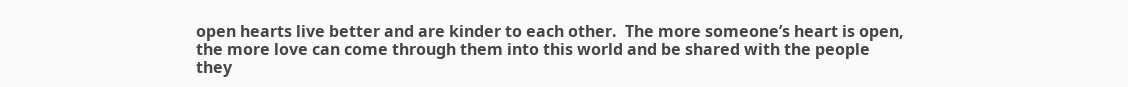open hearts live better and are kinder to each other.  The more someone’s heart is open, the more love can come through them into this world and be shared with the people they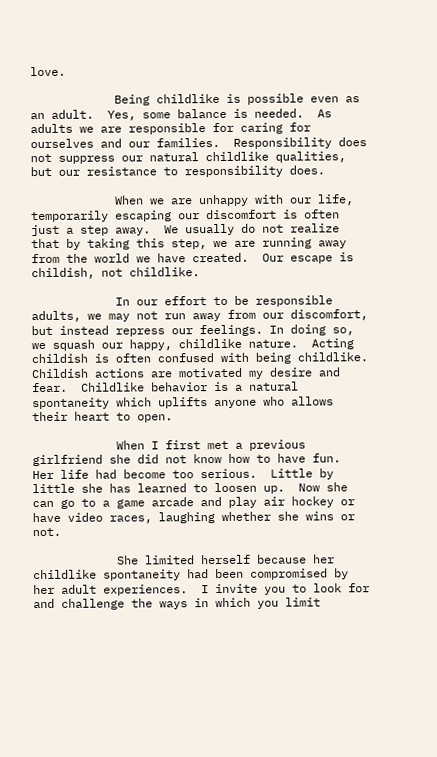love.

            Being childlike is possible even as an adult.  Yes, some balance is needed.  As adults we are responsible for caring for ourselves and our families.  Responsibility does not suppress our natural childlike qualities, but our resistance to responsibility does.

            When we are unhappy with our life, temporarily escaping our discomfort is often just a step away.  We usually do not realize that by taking this step, we are running away from the world we have created.  Our escape is childish, not childlike.

            In our effort to be responsible adults, we may not run away from our discomfort, but instead repress our feelings. In doing so, we squash our happy, childlike nature.  Acting childish is often confused with being childlike.  Childish actions are motivated my desire and fear.  Childlike behavior is a natural spontaneity which uplifts anyone who allows their heart to open.

            When I first met a previous girlfriend she did not know how to have fun.  Her life had become too serious.  Little by little she has learned to loosen up.  Now she can go to a game arcade and play air hockey or have video races, laughing whether she wins or not.

            She limited herself because her childlike spontaneity had been compromised by her adult experiences.  I invite you to look for and challenge the ways in which you limit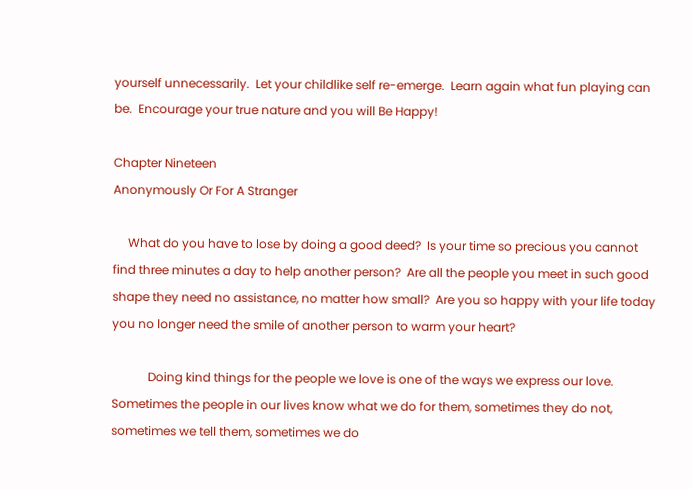yourself unnecessarily.  Let your childlike self re-emerge.  Learn again what fun playing can be.  Encourage your true nature and you will Be Happy!

Chapter Nineteen
Anonymously Or For A Stranger

     What do you have to lose by doing a good deed?  Is your time so precious you cannot find three minutes a day to help another person?  Are all the people you meet in such good shape they need no assistance, no matter how small?  Are you so happy with your life today you no longer need the smile of another person to warm your heart?

            Doing kind things for the people we love is one of the ways we express our love.  Sometimes the people in our lives know what we do for them, sometimes they do not, sometimes we tell them, sometimes we do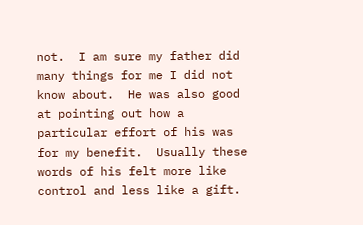not.  I am sure my father did many things for me I did not know about.  He was also good at pointing out how a particular effort of his was for my benefit.  Usually these words of his felt more like control and less like a gift.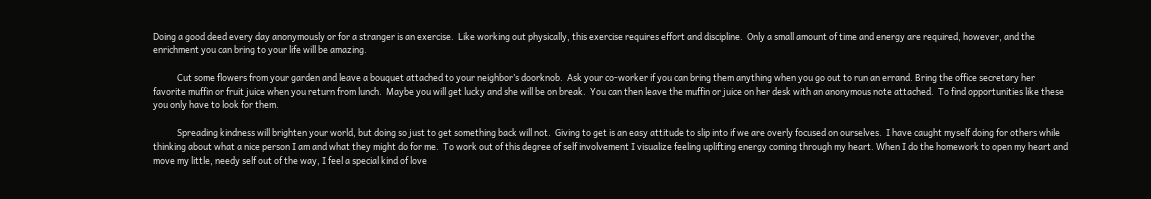Doing a good deed every day anonymously or for a stranger is an exercise.  Like working out physically, this exercise requires effort and discipline.  Only a small amount of time and energy are required, however, and the enrichment you can bring to your life will be amazing.

            Cut some flowers from your garden and leave a bouquet attached to your neighbor’s doorknob.  Ask your co-worker if you can bring them anything when you go out to run an errand. Bring the office secretary her favorite muffin or fruit juice when you return from lunch.  Maybe you will get lucky and she will be on break.  You can then leave the muffin or juice on her desk with an anonymous note attached.  To find opportunities like these you only have to look for them.

            Spreading kindness will brighten your world, but doing so just to get something back will not.  Giving to get is an easy attitude to slip into if we are overly focused on ourselves.  I have caught myself doing for others while thinking about what a nice person I am and what they might do for me.  To work out of this degree of self involvement I visualize feeling uplifting energy coming through my heart. When I do the homework to open my heart and move my little, needy self out of the way, I feel a special kind of love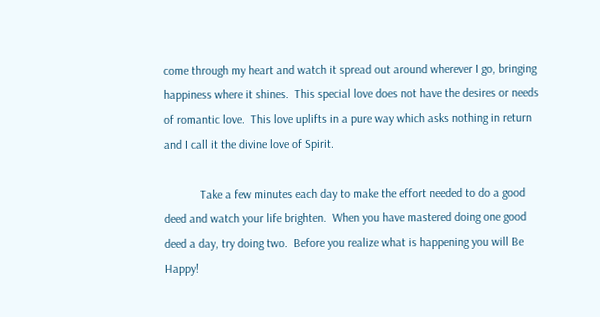come through my heart and watch it spread out around wherever I go, bringing happiness where it shines.  This special love does not have the desires or needs of romantic love.  This love uplifts in a pure way which asks nothing in return and I call it the divine love of Spirit.

            Take a few minutes each day to make the effort needed to do a good deed and watch your life brighten.  When you have mastered doing one good deed a day, try doing two.  Before you realize what is happening you will Be Happy!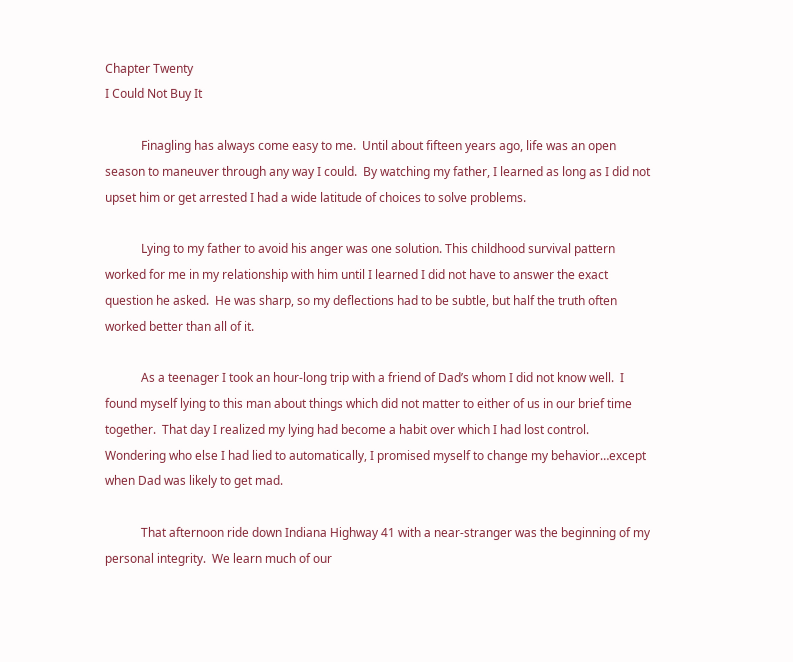Chapter Twenty
I Could Not Buy It

            Finagling has always come easy to me.  Until about fifteen years ago, life was an open season to maneuver through any way I could.  By watching my father, I learned as long as I did not upset him or get arrested I had a wide latitude of choices to solve problems.

            Lying to my father to avoid his anger was one solution. This childhood survival pattern worked for me in my relationship with him until I learned I did not have to answer the exact question he asked.  He was sharp, so my deflections had to be subtle, but half the truth often worked better than all of it.

            As a teenager I took an hour-long trip with a friend of Dad’s whom I did not know well.  I found myself lying to this man about things which did not matter to either of us in our brief time together.  That day I realized my lying had become a habit over which I had lost control.  Wondering who else I had lied to automatically, I promised myself to change my behavior…except when Dad was likely to get mad.

            That afternoon ride down Indiana Highway 41 with a near-stranger was the beginning of my personal integrity.  We learn much of our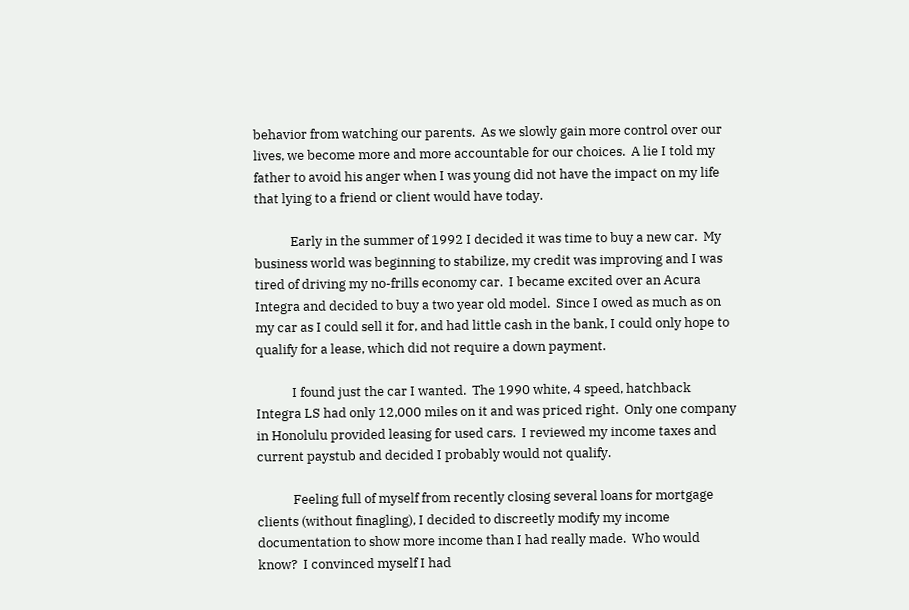behavior from watching our parents.  As we slowly gain more control over our lives, we become more and more accountable for our choices.  A lie I told my father to avoid his anger when I was young did not have the impact on my life that lying to a friend or client would have today.

            Early in the summer of 1992 I decided it was time to buy a new car.  My business world was beginning to stabilize, my credit was improving and I was tired of driving my no-frills economy car.  I became excited over an Acura Integra and decided to buy a two year old model.  Since I owed as much as on my car as I could sell it for, and had little cash in the bank, I could only hope to qualify for a lease, which did not require a down payment.

            I found just the car I wanted.  The 1990 white, 4 speed, hatchback Integra LS had only 12,000 miles on it and was priced right.  Only one company in Honolulu provided leasing for used cars.  I reviewed my income taxes and current paystub and decided I probably would not qualify.

            Feeling full of myself from recently closing several loans for mortgage clients (without finagling), I decided to discreetly modify my income documentation to show more income than I had really made.  Who would know?  I convinced myself I had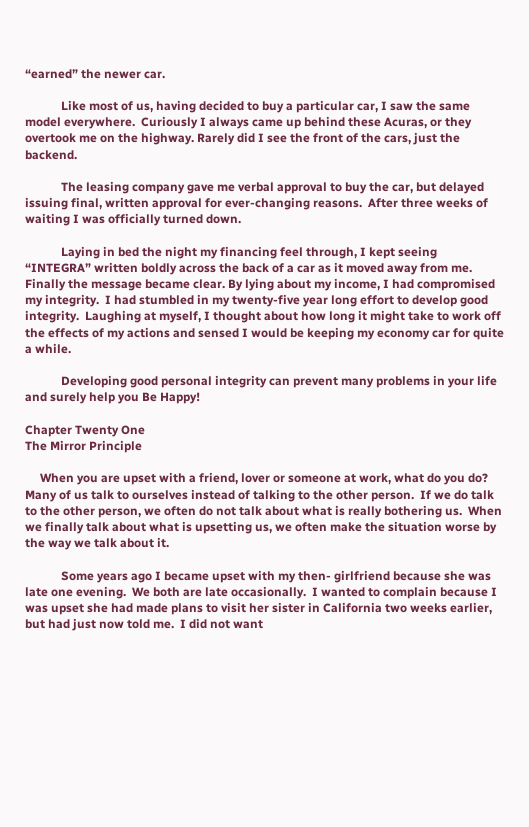“earned” the newer car.

            Like most of us, having decided to buy a particular car, I saw the same model everywhere.  Curiously I always came up behind these Acuras, or they overtook me on the highway. Rarely did I see the front of the cars, just the backend.

            The leasing company gave me verbal approval to buy the car, but delayed issuing final, written approval for ever-changing reasons.  After three weeks of waiting I was officially turned down.

            Laying in bed the night my financing feel through, I kept seeing “INTEGRA” written boldly across the back of a car as it moved away from me.  Finally the message became clear. By lying about my income, I had compromised my integrity.  I had stumbled in my twenty-five year long effort to develop good integrity.  Laughing at myself, I thought about how long it might take to work off the effects of my actions and sensed I would be keeping my economy car for quite a while.

            Developing good personal integrity can prevent many problems in your life and surely help you Be Happy!

Chapter Twenty One
The Mirror Principle

     When you are upset with a friend, lover or someone at work, what do you do?  Many of us talk to ourselves instead of talking to the other person.  If we do talk to the other person, we often do not talk about what is really bothering us.  When we finally talk about what is upsetting us, we often make the situation worse by the way we talk about it.

            Some years ago I became upset with my then- girlfriend because she was late one evening.  We both are late occasionally.  I wanted to complain because I was upset she had made plans to visit her sister in California two weeks earlier, but had just now told me.  I did not want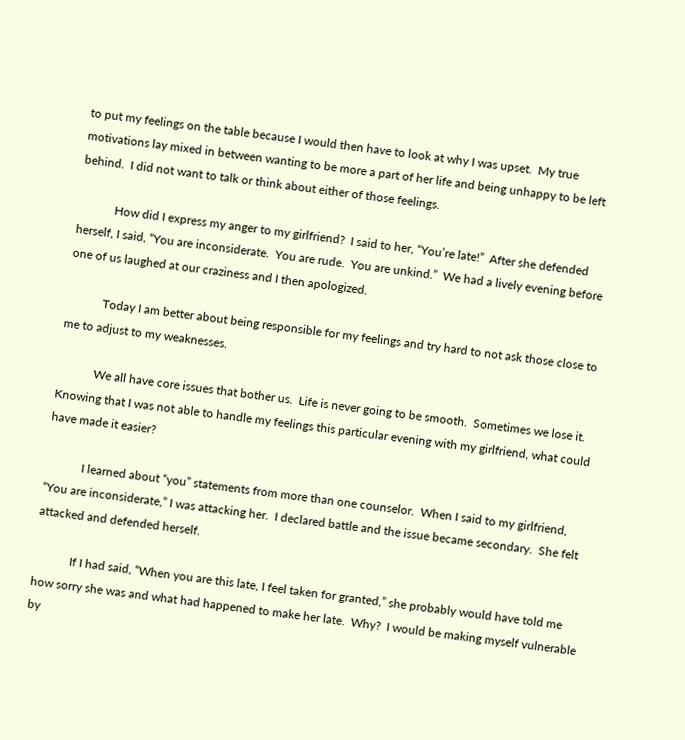to put my feelings on the table because I would then have to look at why I was upset.  My true motivations lay mixed in between wanting to be more a part of her life and being unhappy to be left behind.  I did not want to talk or think about either of those feelings.

            How did I express my anger to my girlfriend?  I said to her, “You’re late!”  After she defended herself, I said, “You are inconsiderate.  You are rude.  You are unkind.”  We had a lively evening before one of us laughed at our craziness and I then apologized.

            Today I am better about being responsible for my feelings and try hard to not ask those close to me to adjust to my weaknesses.

            We all have core issues that bother us.  Life is never going to be smooth.  Sometimes we lose it.  Knowing that I was not able to handle my feelings this particular evening with my girlfriend, what could have made it easier?

            I learned about “you” statements from more than one counselor.  When I said to my girlfriend, “You are inconsiderate,” I was attacking her.  I declared battle and the issue became secondary.  She felt attacked and defended herself.

            If I had said, “When you are this late, I feel taken for granted,” she probably would have told me how sorry she was and what had happened to make her late.  Why?  I would be making myself vulnerable by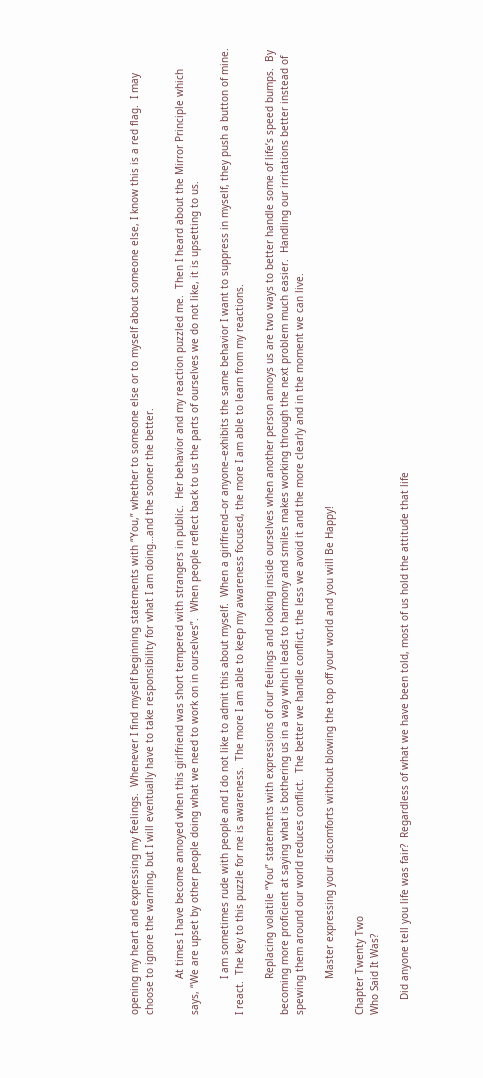opening my heart and expressing my feelings.  Whenever I find myself beginning statements with “You,” whether to someone else or to myself about someone else, I know this is a red flag.  I may choose to ignore the warning, but I will eventually have to take responsibility for what I am doing…and the sooner the better.

            At times I have become annoyed when this girlfriend was short tempered with strangers in public.  Her behavior and my reaction puzzled me.  Then I heard about the Mirror Principle which says, “We are upset by other people doing what we need to work on in ourselves”.  When people reflect back to us the parts of ourselves we do not like, it is upsetting to us.

            I am sometimes rude with people and I do not like to admit this about myself.  When a girlfriend–or anyone–exhibits the same behavior I want to suppress in myself, they push a button of mine.  I react.  The key to this puzzle for me is awareness.  The more I am able to keep my awareness focused, the more I am able to learn from my reactions.

            Replacing volatile “You” statements with expressions of our feelings and looking inside ourselves when another person annoys us are two ways to better handle some of life’s speed bumps.  By becoming more proficient at saying what is bothering us in a way which leads to harmony and smiles makes working through the next problem much easier.  Handling our irritations better instead of spewing them around our world reduces conflict.  The better we handle conflict, the less we avoid it and the more clearly and in the moment we can live.

            Master expressing your discomforts without blowing the top off your world and you will Be Happy!

Chapter Twenty Two
Who Said It Was?

     Did anyone tell you life was fair?  Regardless of what we have been told, most of us hold the attitude that life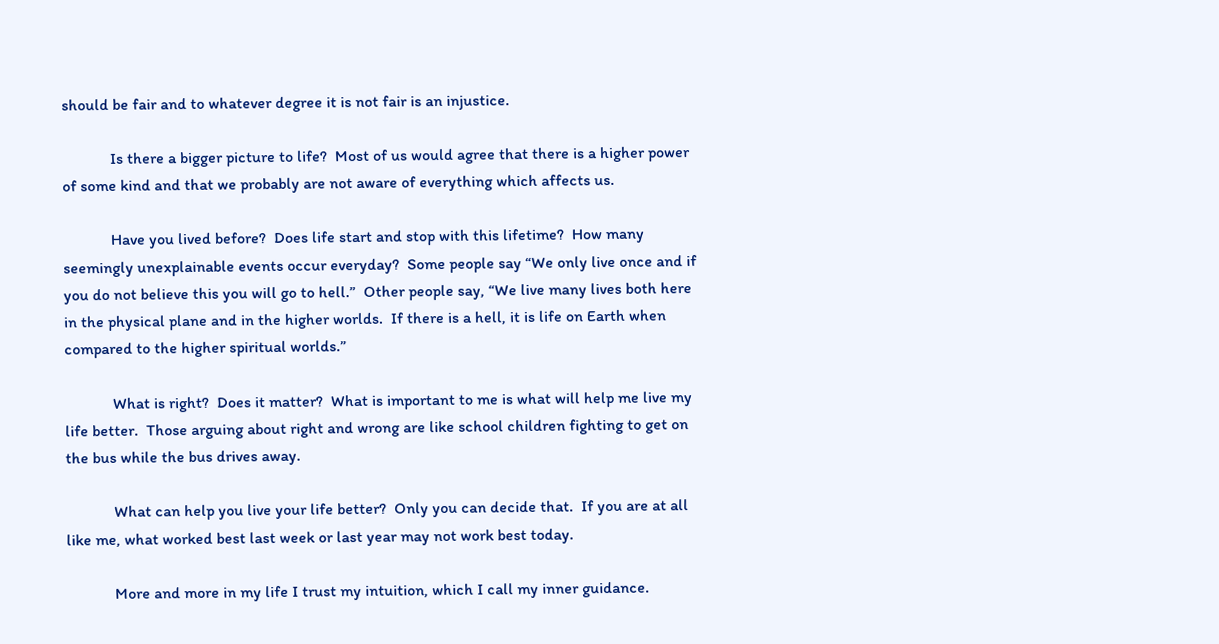should be fair and to whatever degree it is not fair is an injustice.

            Is there a bigger picture to life?  Most of us would agree that there is a higher power of some kind and that we probably are not aware of everything which affects us.

            Have you lived before?  Does life start and stop with this lifetime?  How many seemingly unexplainable events occur everyday?  Some people say “We only live once and if you do not believe this you will go to hell.”  Other people say, “We live many lives both here in the physical plane and in the higher worlds.  If there is a hell, it is life on Earth when compared to the higher spiritual worlds.”

            What is right?  Does it matter?  What is important to me is what will help me live my life better.  Those arguing about right and wrong are like school children fighting to get on the bus while the bus drives away.

            What can help you live your life better?  Only you can decide that.  If you are at all like me, what worked best last week or last year may not work best today.

            More and more in my life I trust my intuition, which I call my inner guidance.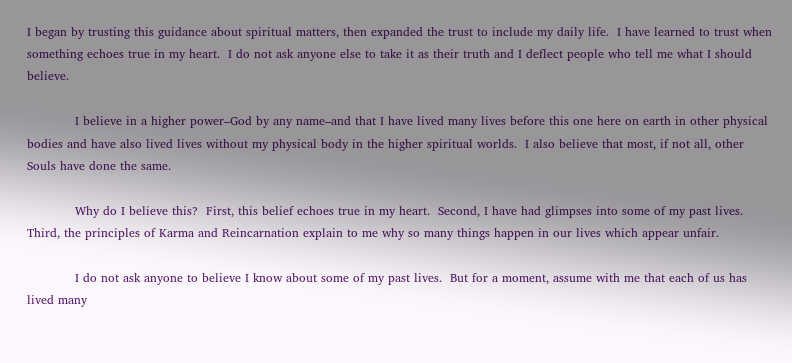I began by trusting this guidance about spiritual matters, then expanded the trust to include my daily life.  I have learned to trust when something echoes true in my heart.  I do not ask anyone else to take it as their truth and I deflect people who tell me what I should believe.

            I believe in a higher power–God by any name–and that I have lived many lives before this one here on earth in other physical bodies and have also lived lives without my physical body in the higher spiritual worlds.  I also believe that most, if not all, other Souls have done the same.

            Why do I believe this?  First, this belief echoes true in my heart.  Second, I have had glimpses into some of my past lives.  Third, the principles of Karma and Reincarnation explain to me why so many things happen in our lives which appear unfair.

            I do not ask anyone to believe I know about some of my past lives.  But for a moment, assume with me that each of us has lived many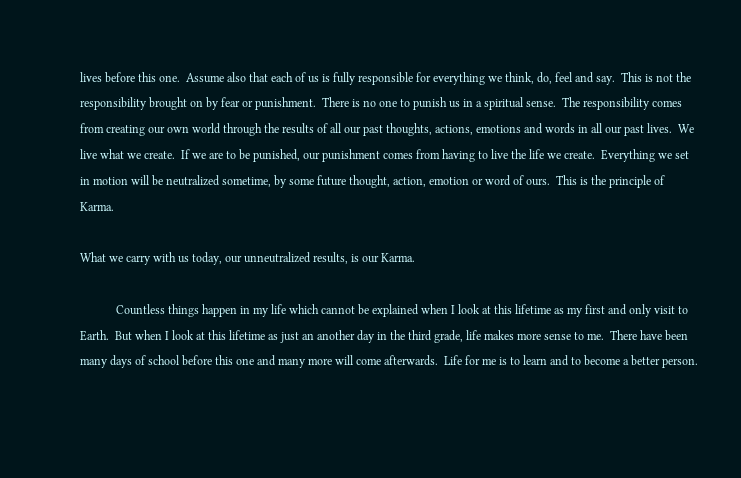lives before this one.  Assume also that each of us is fully responsible for everything we think, do, feel and say.  This is not the responsibility brought on by fear or punishment.  There is no one to punish us in a spiritual sense.  The responsibility comes from creating our own world through the results of all our past thoughts, actions, emotions and words in all our past lives.  We live what we create.  If we are to be punished, our punishment comes from having to live the life we create.  Everything we set in motion will be neutralized sometime, by some future thought, action, emotion or word of ours.  This is the principle of Karma.

What we carry with us today, our unneutralized results, is our Karma.

            Countless things happen in my life which cannot be explained when I look at this lifetime as my first and only visit to Earth.  But when I look at this lifetime as just an another day in the third grade, life makes more sense to me.  There have been many days of school before this one and many more will come afterwards.  Life for me is to learn and to become a better person.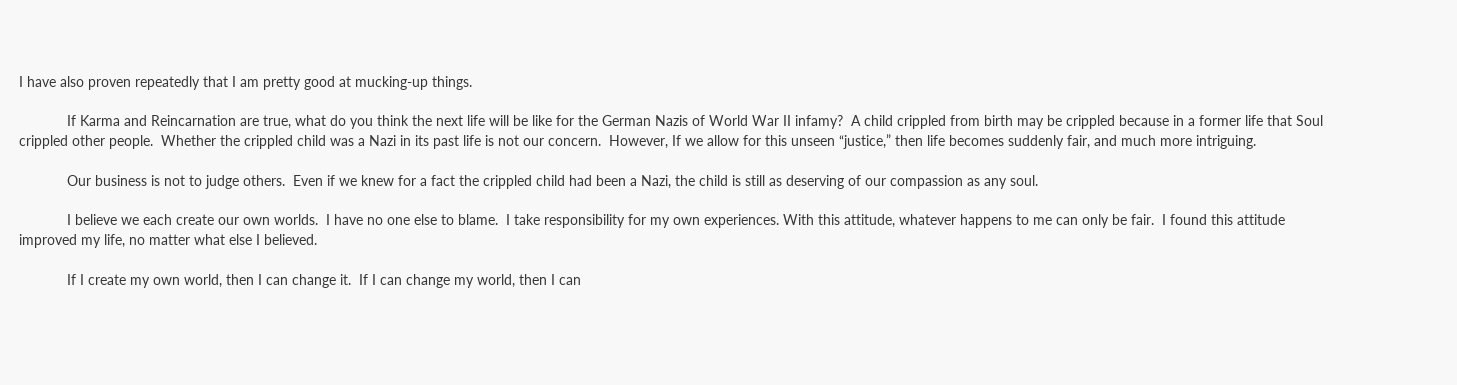I have also proven repeatedly that I am pretty good at mucking-up things.

            If Karma and Reincarnation are true, what do you think the next life will be like for the German Nazis of World War II infamy?  A child crippled from birth may be crippled because in a former life that Soul crippled other people.  Whether the crippled child was a Nazi in its past life is not our concern.  However, If we allow for this unseen “justice,” then life becomes suddenly fair, and much more intriguing.

            Our business is not to judge others.  Even if we knew for a fact the crippled child had been a Nazi, the child is still as deserving of our compassion as any soul.

            I believe we each create our own worlds.  I have no one else to blame.  I take responsibility for my own experiences. With this attitude, whatever happens to me can only be fair.  I found this attitude improved my life, no matter what else I believed.

            If I create my own world, then I can change it.  If I can change my world, then I can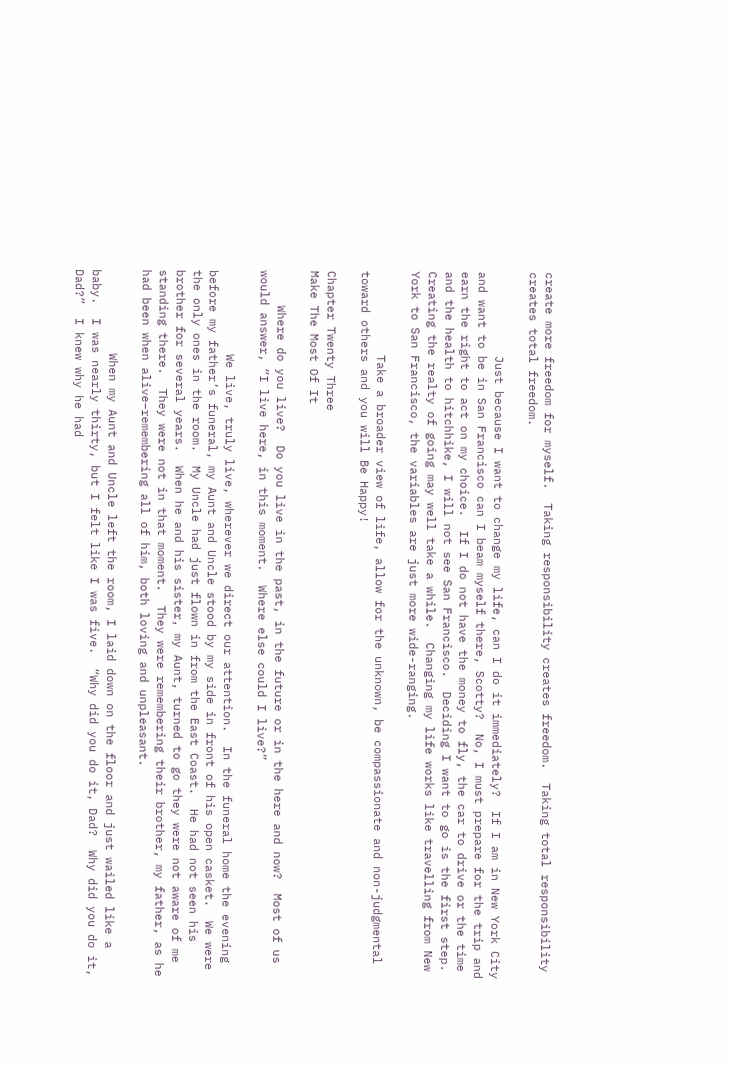create more freedom for myself.  Taking responsibility creates freedom.  Taking total responsibility creates total freedom.

            Just because I want to change my life, can I do it immediately?  If I am in New York City and want to be in San Francisco can I beam myself there, Scotty?  No, I must prepare for the trip and earn the right to act on my choice.  If I do not have the money to fly, the car to drive or the time and the health to hitchhike, I will not see San Francisco.  Deciding I want to go is the first step.  Creating the realty of going may well take a while.  Changing my life works like travelling from New York to San Francisco, the variables are just more wide-ranging.

            Take a broader view of life, allow for the unknown, be compassionate and non-judgmental toward others and you will Be Happy!

Chapter Twenty Three
Make The Most Of It

     Where do you live?  Do you live in the past, in the future or in the here and now?  Most of us would answer, “I live here, in this moment.  Where else could I live?”

            We live, truly live, wherever we direct our attention.  In the funeral home the evening before my father’s funeral, my Aunt and Uncle stood by my side in front of his open casket.  We were the only ones in the room.  My Uncle had just flown in from the East Coast.  He had not seen his brother for several years.  When he and his sister, my Aunt, turned to go they were not aware of me standing there.  They were not in that moment.  They were remembering their brother, my father, as he had been when alive–remembering all of him, both loving and unpleasant.

            When my Aunt and Uncle left the room, I laid down on the floor and just wailed like a baby.  I was nearly thirty, but I felt like I was five.  “Why did you do it, Dad?  Why did you do it, Dad?”  I knew why he had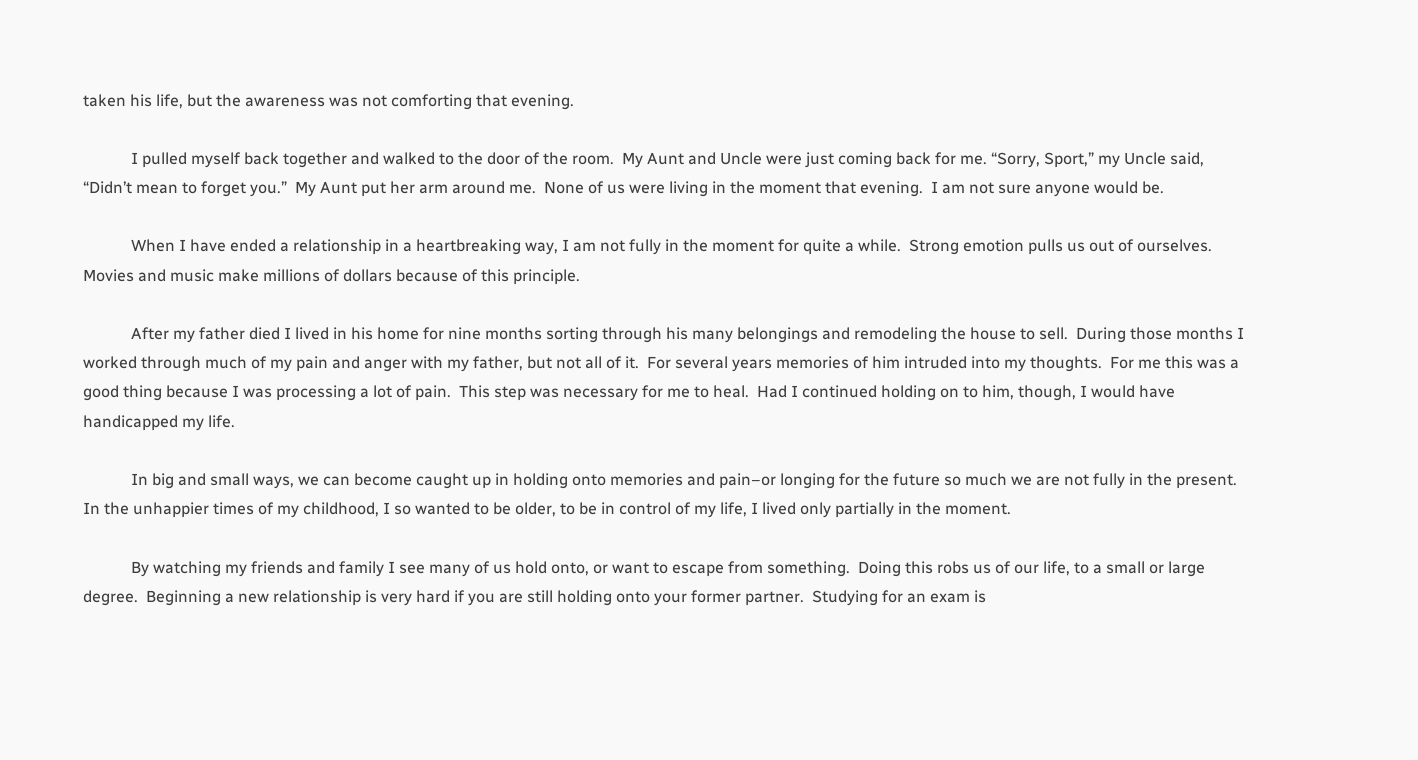taken his life, but the awareness was not comforting that evening.

            I pulled myself back together and walked to the door of the room.  My Aunt and Uncle were just coming back for me. “Sorry, Sport,” my Uncle said, “Didn’t mean to forget you.”  My Aunt put her arm around me.  None of us were living in the moment that evening.  I am not sure anyone would be.

            When I have ended a relationship in a heartbreaking way, I am not fully in the moment for quite a while.  Strong emotion pulls us out of ourselves.  Movies and music make millions of dollars because of this principle.

            After my father died I lived in his home for nine months sorting through his many belongings and remodeling the house to sell.  During those months I worked through much of my pain and anger with my father, but not all of it.  For several years memories of him intruded into my thoughts.  For me this was a good thing because I was processing a lot of pain.  This step was necessary for me to heal.  Had I continued holding on to him, though, I would have handicapped my life.

            In big and small ways, we can become caught up in holding onto memories and pain–or longing for the future so much we are not fully in the present.  In the unhappier times of my childhood, I so wanted to be older, to be in control of my life, I lived only partially in the moment.

            By watching my friends and family I see many of us hold onto, or want to escape from something.  Doing this robs us of our life, to a small or large degree.  Beginning a new relationship is very hard if you are still holding onto your former partner.  Studying for an exam is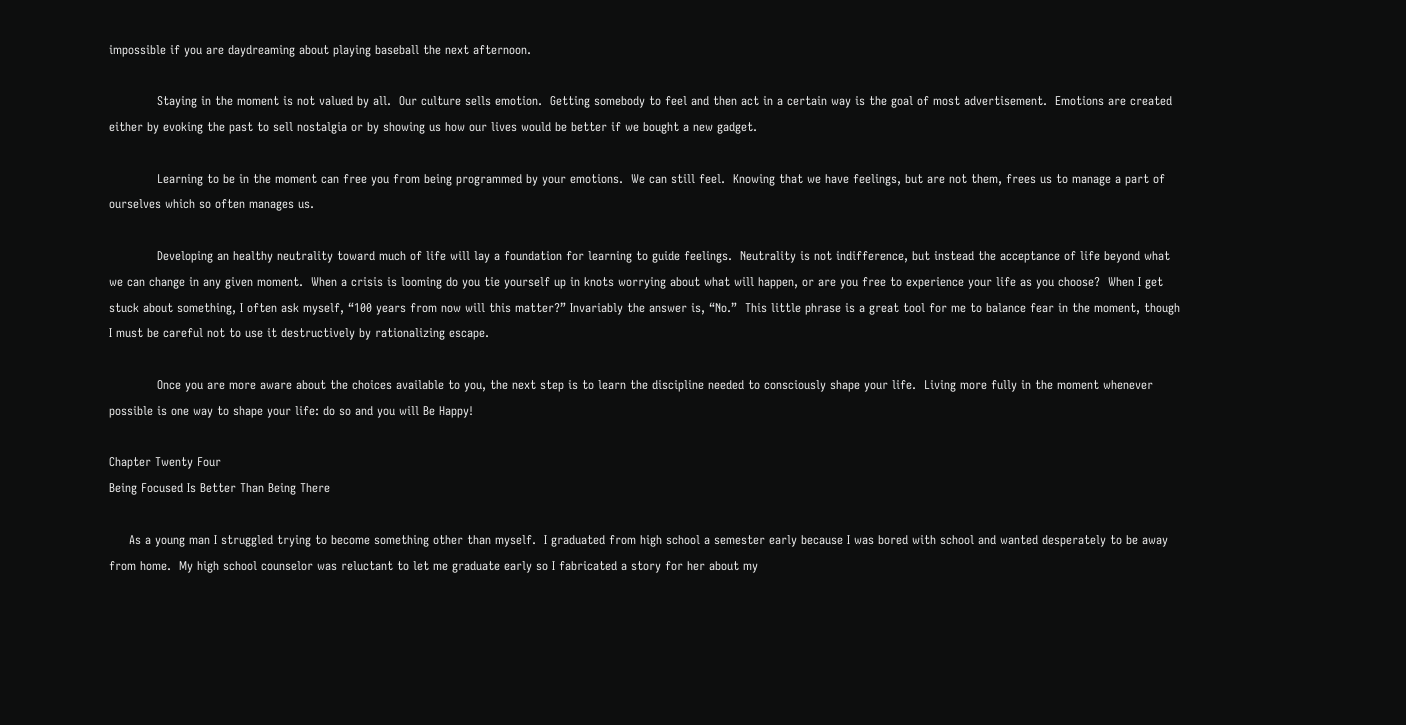impossible if you are daydreaming about playing baseball the next afternoon.

            Staying in the moment is not valued by all.  Our culture sells emotion.  Getting somebody to feel and then act in a certain way is the goal of most advertisement.  Emotions are created either by evoking the past to sell nostalgia or by showing us how our lives would be better if we bought a new gadget.

            Learning to be in the moment can free you from being programmed by your emotions.  We can still feel.  Knowing that we have feelings, but are not them, frees us to manage a part of ourselves which so often manages us.

            Developing an healthy neutrality toward much of life will lay a foundation for learning to guide feelings.  Neutrality is not indifference, but instead the acceptance of life beyond what we can change in any given moment.  When a crisis is looming do you tie yourself up in knots worrying about what will happen, or are you free to experience your life as you choose?  When I get stuck about something, I often ask myself, “100 years from now will this matter?” Invariably the answer is, “No.”  This little phrase is a great tool for me to balance fear in the moment, though I must be careful not to use it destructively by rationalizing escape.

            Once you are more aware about the choices available to you, the next step is to learn the discipline needed to consciously shape your life.  Living more fully in the moment whenever possible is one way to shape your life: do so and you will Be Happy!

Chapter Twenty Four
Being Focused Is Better Than Being There

     As a young man I struggled trying to become something other than myself.  I graduated from high school a semester early because I was bored with school and wanted desperately to be away from home.  My high school counselor was reluctant to let me graduate early so I fabricated a story for her about my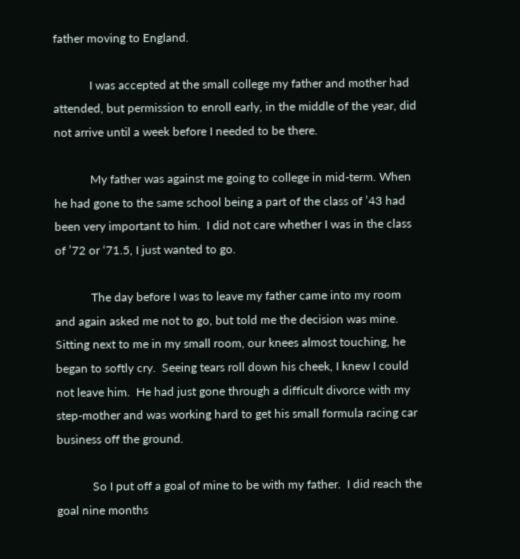father moving to England.

            I was accepted at the small college my father and mother had attended, but permission to enroll early, in the middle of the year, did not arrive until a week before I needed to be there.

            My father was against me going to college in mid-term. When he had gone to the same school being a part of the class of ’43 had been very important to him.  I did not care whether I was in the class of ’72 or ‘71.5, I just wanted to go.

            The day before I was to leave my father came into my room and again asked me not to go, but told me the decision was mine.  Sitting next to me in my small room, our knees almost touching, he began to softly cry.  Seeing tears roll down his cheek, I knew I could not leave him.  He had just gone through a difficult divorce with my step-mother and was working hard to get his small formula racing car business off the ground.

            So I put off a goal of mine to be with my father.  I did reach the goal nine months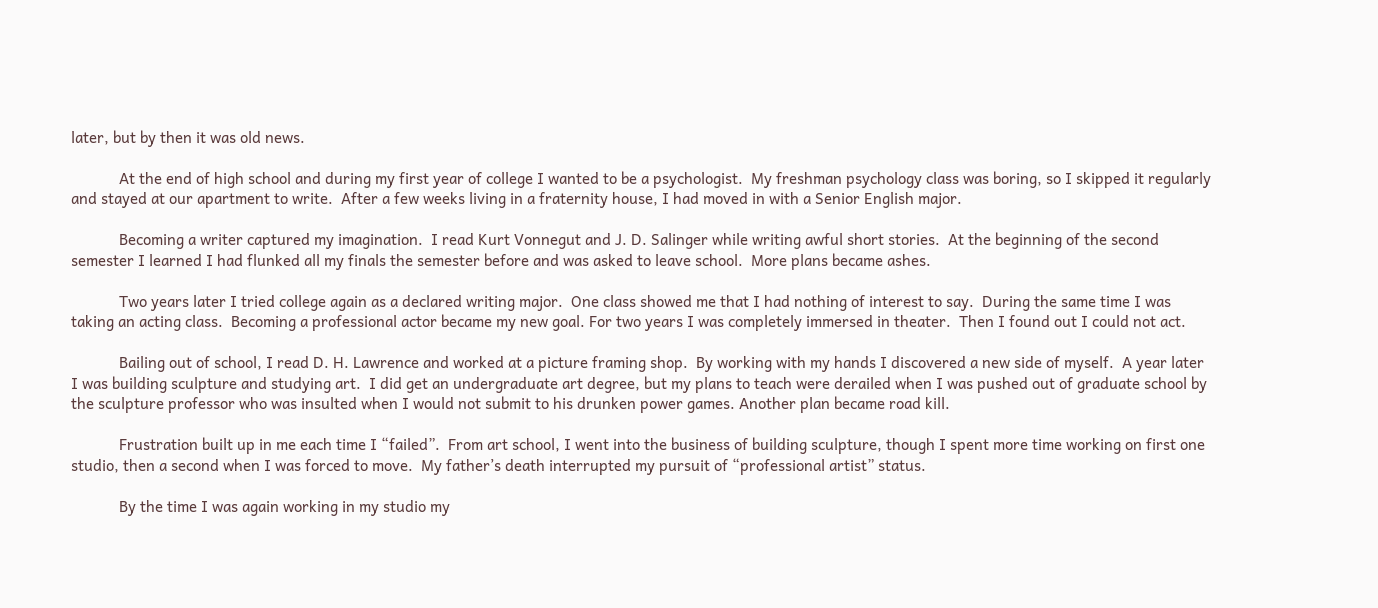later, but by then it was old news.

            At the end of high school and during my first year of college I wanted to be a psychologist.  My freshman psychology class was boring, so I skipped it regularly and stayed at our apartment to write.  After a few weeks living in a fraternity house, I had moved in with a Senior English major.

            Becoming a writer captured my imagination.  I read Kurt Vonnegut and J. D. Salinger while writing awful short stories.  At the beginning of the second semester I learned I had flunked all my finals the semester before and was asked to leave school.  More plans became ashes.

            Two years later I tried college again as a declared writing major.  One class showed me that I had nothing of interest to say.  During the same time I was taking an acting class.  Becoming a professional actor became my new goal. For two years I was completely immersed in theater.  Then I found out I could not act.

            Bailing out of school, I read D. H. Lawrence and worked at a picture framing shop.  By working with my hands I discovered a new side of myself.  A year later I was building sculpture and studying art.  I did get an undergraduate art degree, but my plans to teach were derailed when I was pushed out of graduate school by the sculpture professor who was insulted when I would not submit to his drunken power games. Another plan became road kill.

            Frustration built up in me each time I “failed”.  From art school, I went into the business of building sculpture, though I spent more time working on first one studio, then a second when I was forced to move.  My father’s death interrupted my pursuit of “professional artist” status.

            By the time I was again working in my studio my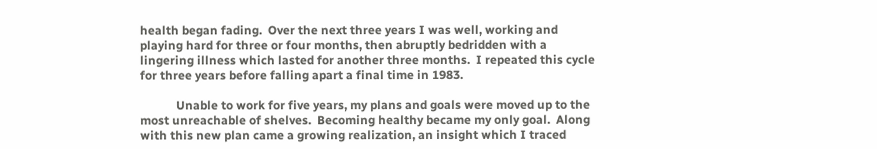health began fading.  Over the next three years I was well, working and playing hard for three or four months, then abruptly bedridden with a lingering illness which lasted for another three months.  I repeated this cycle for three years before falling apart a final time in 1983.

            Unable to work for five years, my plans and goals were moved up to the most unreachable of shelves.  Becoming healthy became my only goal.  Along with this new plan came a growing realization, an insight which I traced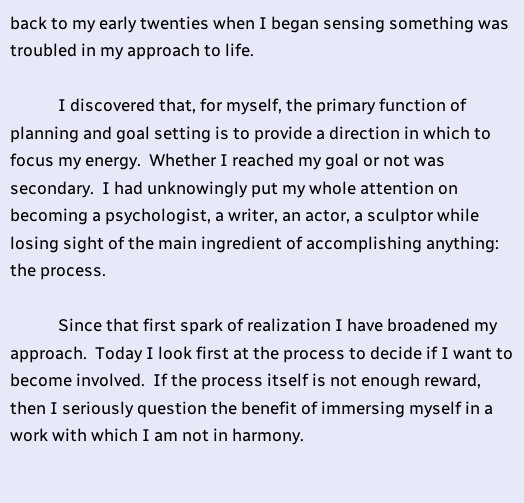back to my early twenties when I began sensing something was troubled in my approach to life.

            I discovered that, for myself, the primary function of planning and goal setting is to provide a direction in which to focus my energy.  Whether I reached my goal or not was secondary.  I had unknowingly put my whole attention on becoming a psychologist, a writer, an actor, a sculptor while losing sight of the main ingredient of accomplishing anything: the process.

            Since that first spark of realization I have broadened my approach.  Today I look first at the process to decide if I want to become involved.  If the process itself is not enough reward, then I seriously question the benefit of immersing myself in a work with which I am not in harmony.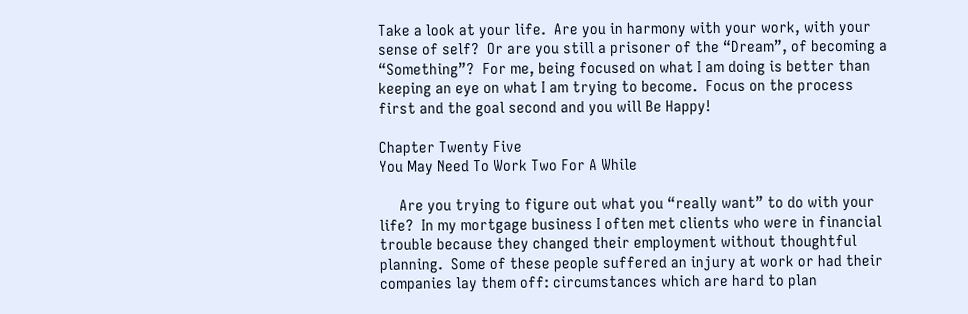Take a look at your life.  Are you in harmony with your work, with your sense of self?  Or are you still a prisoner of the “Dream”, of becoming a “Something”?  For me, being focused on what I am doing is better than keeping an eye on what I am trying to become.  Focus on the process first and the goal second and you will Be Happy!

Chapter Twenty Five
You May Need To Work Two For A While

     Are you trying to figure out what you “really want” to do with your life?  In my mortgage business I often met clients who were in financial trouble because they changed their employment without thoughtful planning.  Some of these people suffered an injury at work or had their companies lay them off: circumstances which are hard to plan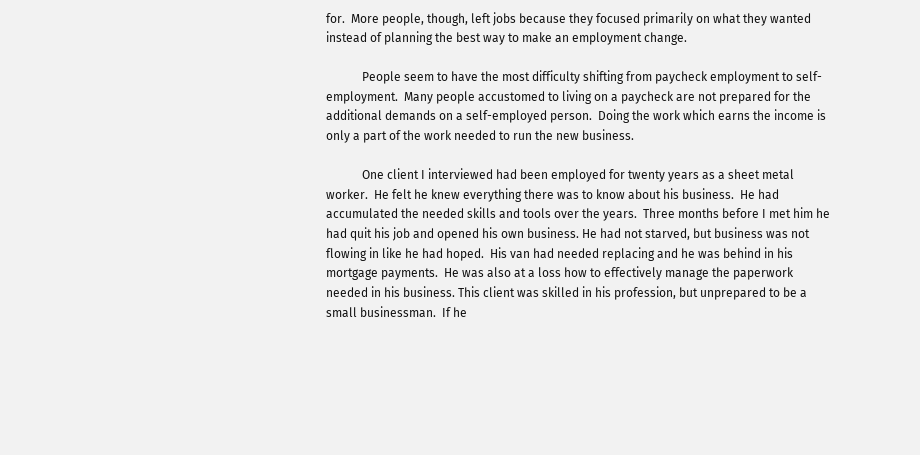for.  More people, though, left jobs because they focused primarily on what they wanted instead of planning the best way to make an employment change.

            People seem to have the most difficulty shifting from paycheck employment to self-employment.  Many people accustomed to living on a paycheck are not prepared for the additional demands on a self-employed person.  Doing the work which earns the income is only a part of the work needed to run the new business.

            One client I interviewed had been employed for twenty years as a sheet metal worker.  He felt he knew everything there was to know about his business.  He had accumulated the needed skills and tools over the years.  Three months before I met him he had quit his job and opened his own business. He had not starved, but business was not flowing in like he had hoped.  His van had needed replacing and he was behind in his mortgage payments.  He was also at a loss how to effectively manage the paperwork needed in his business. This client was skilled in his profession, but unprepared to be a small businessman.  If he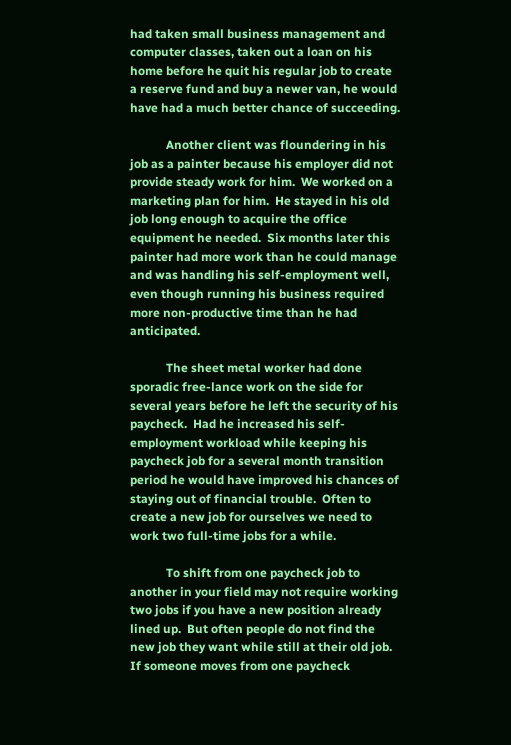had taken small business management and computer classes, taken out a loan on his home before he quit his regular job to create a reserve fund and buy a newer van, he would have had a much better chance of succeeding.

            Another client was floundering in his job as a painter because his employer did not provide steady work for him.  We worked on a marketing plan for him.  He stayed in his old job long enough to acquire the office equipment he needed.  Six months later this painter had more work than he could manage and was handling his self-employment well, even though running his business required more non-productive time than he had anticipated.

            The sheet metal worker had done sporadic free-lance work on the side for several years before he left the security of his paycheck.  Had he increased his self-employment workload while keeping his paycheck job for a several month transition period he would have improved his chances of staying out of financial trouble.  Often to create a new job for ourselves we need to work two full-time jobs for a while.

            To shift from one paycheck job to another in your field may not require working two jobs if you have a new position already lined up.  But often people do not find the new job they want while still at their old job.  If someone moves from one paycheck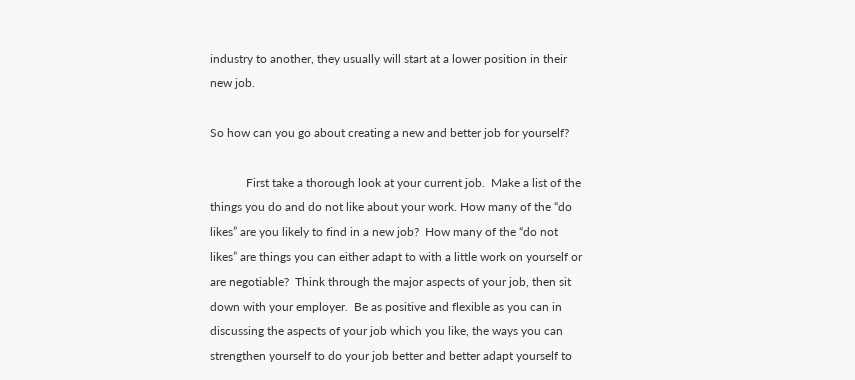industry to another, they usually will start at a lower position in their new job.

So how can you go about creating a new and better job for yourself?

            First take a thorough look at your current job.  Make a list of the things you do and do not like about your work. How many of the “do likes” are you likely to find in a new job?  How many of the “do not likes” are things you can either adapt to with a little work on yourself or are negotiable?  Think through the major aspects of your job, then sit down with your employer.  Be as positive and flexible as you can in discussing the aspects of your job which you like, the ways you can strengthen yourself to do your job better and better adapt yourself to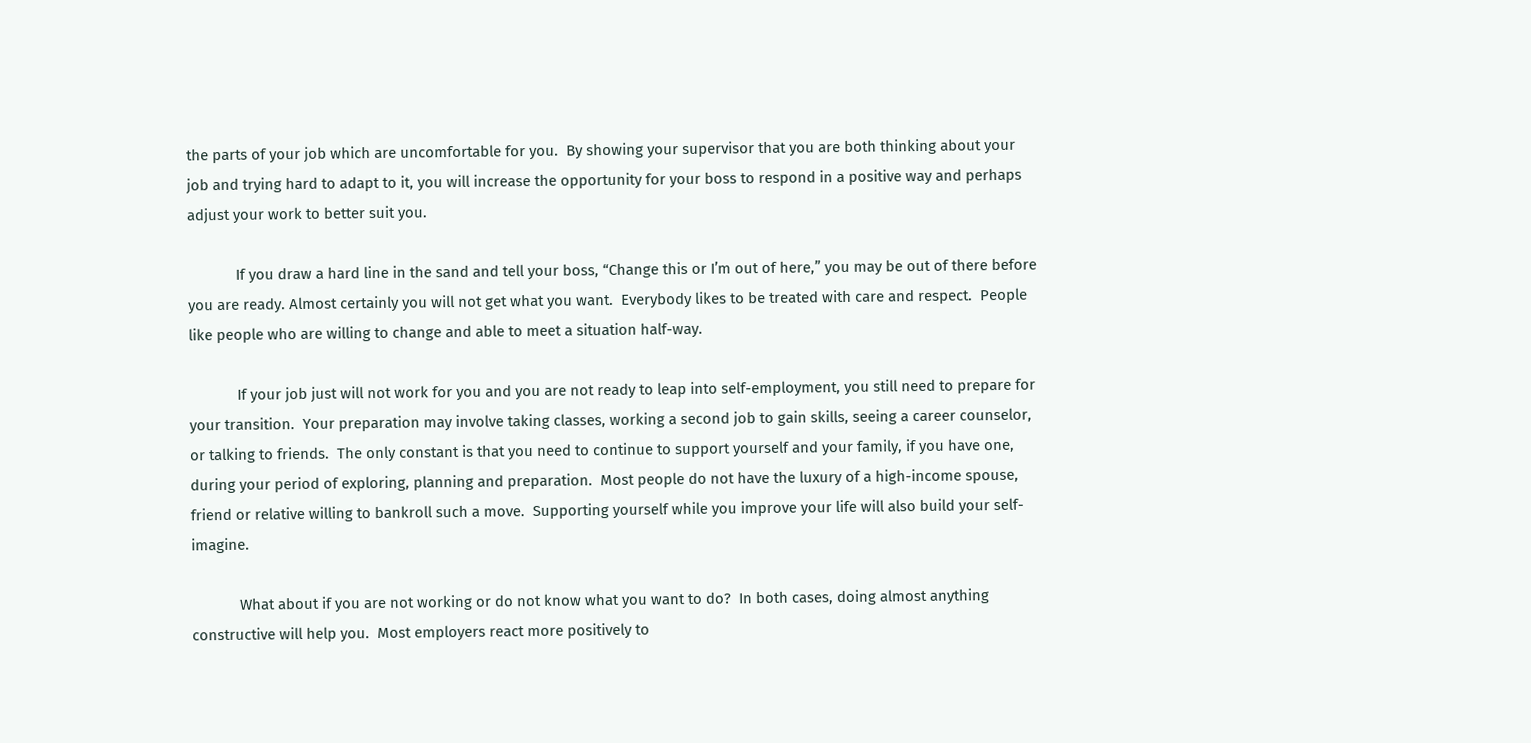the parts of your job which are uncomfortable for you.  By showing your supervisor that you are both thinking about your job and trying hard to adapt to it, you will increase the opportunity for your boss to respond in a positive way and perhaps adjust your work to better suit you.

            If you draw a hard line in the sand and tell your boss, “Change this or I’m out of here,” you may be out of there before you are ready. Almost certainly you will not get what you want.  Everybody likes to be treated with care and respect.  People like people who are willing to change and able to meet a situation half-way.

            If your job just will not work for you and you are not ready to leap into self-employment, you still need to prepare for your transition.  Your preparation may involve taking classes, working a second job to gain skills, seeing a career counselor, or talking to friends.  The only constant is that you need to continue to support yourself and your family, if you have one, during your period of exploring, planning and preparation.  Most people do not have the luxury of a high-income spouse, friend or relative willing to bankroll such a move.  Supporting yourself while you improve your life will also build your self-imagine.

            What about if you are not working or do not know what you want to do?  In both cases, doing almost anything constructive will help you.  Most employers react more positively to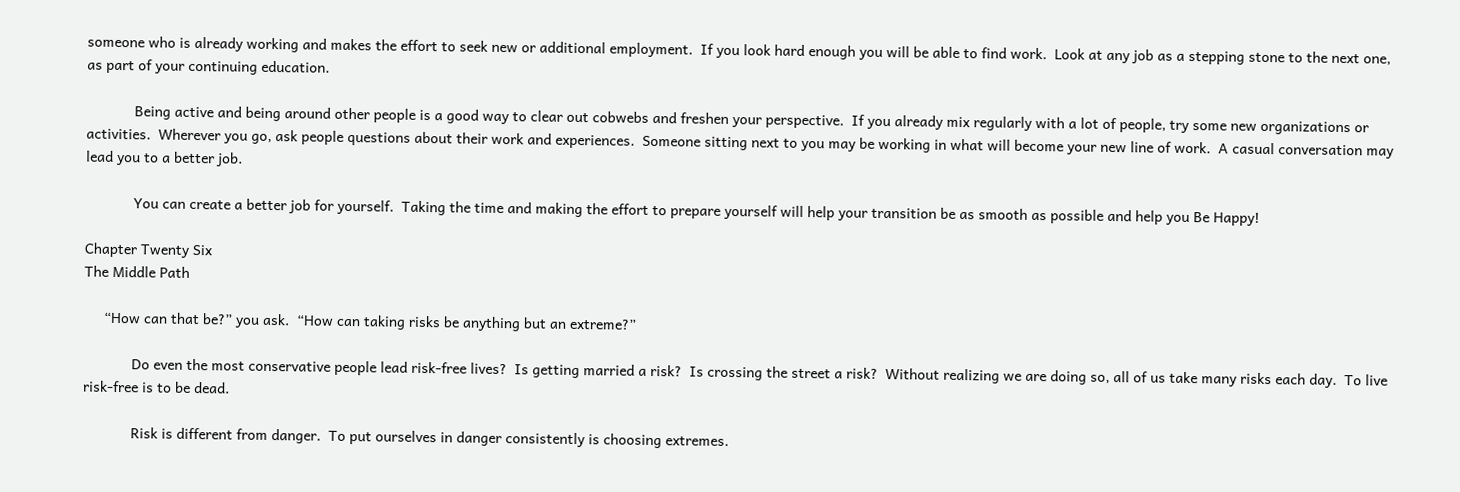someone who is already working and makes the effort to seek new or additional employment.  If you look hard enough you will be able to find work.  Look at any job as a stepping stone to the next one, as part of your continuing education.

            Being active and being around other people is a good way to clear out cobwebs and freshen your perspective.  If you already mix regularly with a lot of people, try some new organizations or activities.  Wherever you go, ask people questions about their work and experiences.  Someone sitting next to you may be working in what will become your new line of work.  A casual conversation may lead you to a better job.

            You can create a better job for yourself.  Taking the time and making the effort to prepare yourself will help your transition be as smooth as possible and help you Be Happy!

Chapter Twenty Six
The Middle Path

     “How can that be?” you ask.  “How can taking risks be anything but an extreme?”

            Do even the most conservative people lead risk-free lives?  Is getting married a risk?  Is crossing the street a risk?  Without realizing we are doing so, all of us take many risks each day.  To live risk-free is to be dead.

            Risk is different from danger.  To put ourselves in danger consistently is choosing extremes.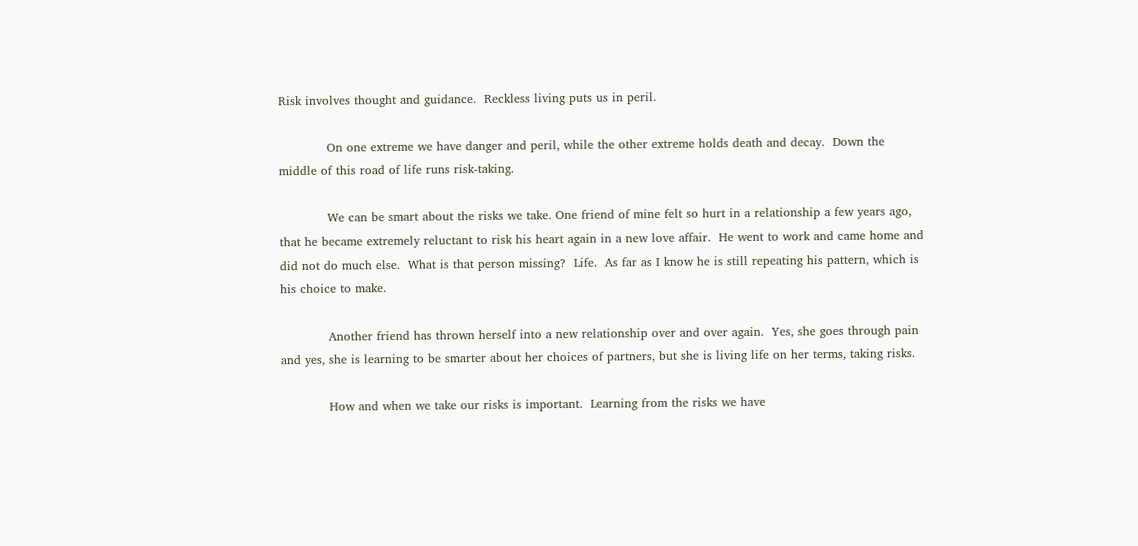Risk involves thought and guidance.  Reckless living puts us in peril.

            On one extreme we have danger and peril, while the other extreme holds death and decay.  Down the middle of this road of life runs risk-taking.

            We can be smart about the risks we take. One friend of mine felt so hurt in a relationship a few years ago, that he became extremely reluctant to risk his heart again in a new love affair.  He went to work and came home and did not do much else.  What is that person missing?  Life.  As far as I know he is still repeating his pattern, which is his choice to make.

            Another friend has thrown herself into a new relationship over and over again.  Yes, she goes through pain and yes, she is learning to be smarter about her choices of partners, but she is living life on her terms, taking risks.

            How and when we take our risks is important.  Learning from the risks we have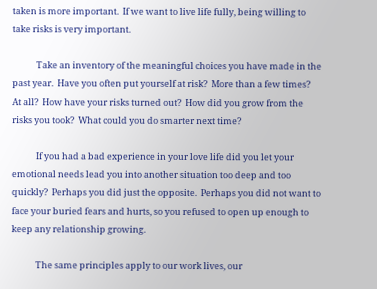taken is more important.  If we want to live life fully, being willing to take risks is very important.

            Take an inventory of the meaningful choices you have made in the past year.  Have you often put yourself at risk?  More than a few times?  At all?  How have your risks turned out?  How did you grow from the risks you took?  What could you do smarter next time?

            If you had a bad experience in your love life did you let your emotional needs lead you into another situation too deep and too quickly?  Perhaps you did just the opposite.  Perhaps you did not want to face your buried fears and hurts, so you refused to open up enough to keep any relationship growing.

            The same principles apply to our work lives, our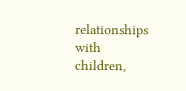relationships with children,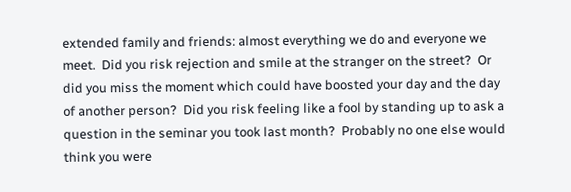extended family and friends: almost everything we do and everyone we meet.  Did you risk rejection and smile at the stranger on the street?  Or did you miss the moment which could have boosted your day and the day of another person?  Did you risk feeling like a fool by standing up to ask a question in the seminar you took last month?  Probably no one else would think you were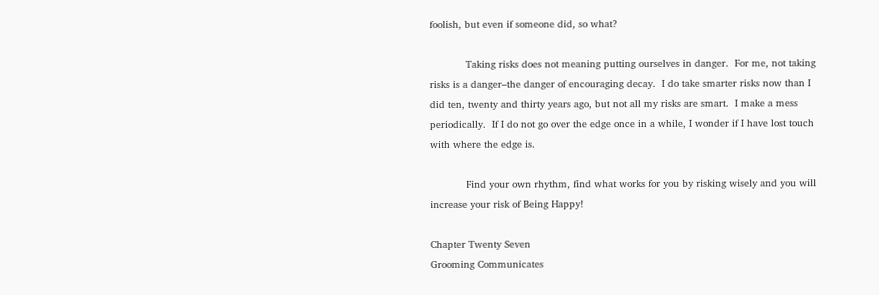foolish, but even if someone did, so what?

            Taking risks does not meaning putting ourselves in danger.  For me, not taking risks is a danger–the danger of encouraging decay.  I do take smarter risks now than I did ten, twenty and thirty years ago, but not all my risks are smart.  I make a mess periodically.  If I do not go over the edge once in a while, I wonder if I have lost touch with where the edge is.

            Find your own rhythm, find what works for you by risking wisely and you will increase your risk of Being Happy!

Chapter Twenty Seven
Grooming Communicates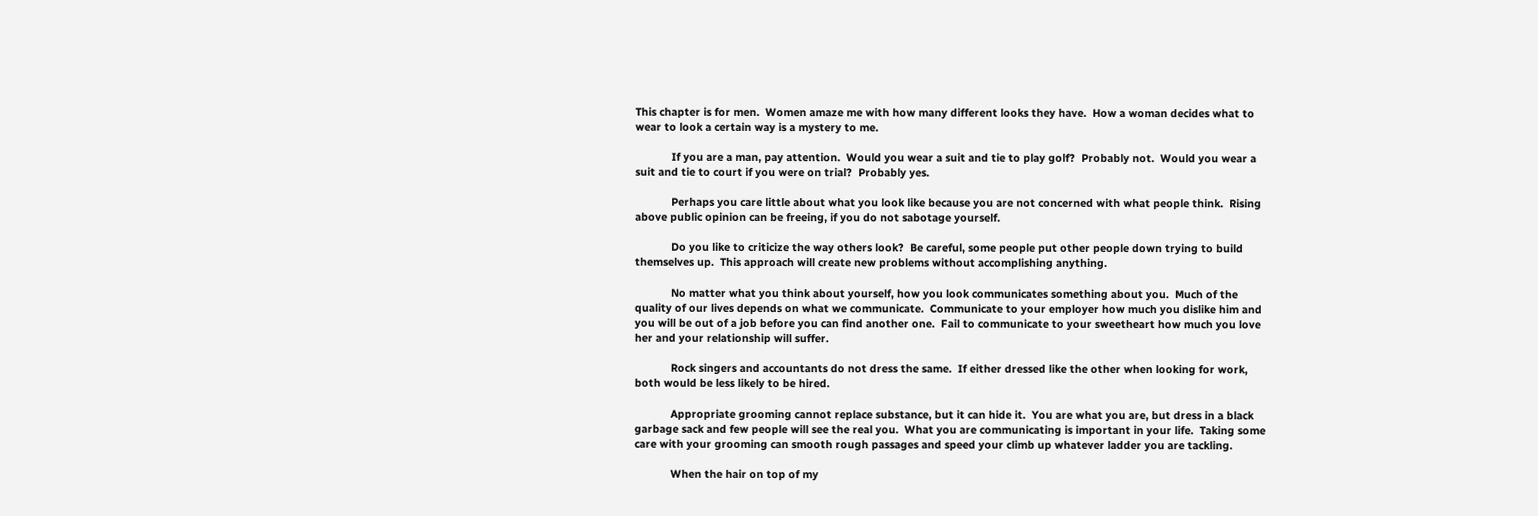This chapter is for men.  Women amaze me with how many different looks they have.  How a woman decides what to wear to look a certain way is a mystery to me.

            If you are a man, pay attention.  Would you wear a suit and tie to play golf?  Probably not.  Would you wear a suit and tie to court if you were on trial?  Probably yes.

            Perhaps you care little about what you look like because you are not concerned with what people think.  Rising above public opinion can be freeing, if you do not sabotage yourself.

            Do you like to criticize the way others look?  Be careful, some people put other people down trying to build themselves up.  This approach will create new problems without accomplishing anything.

            No matter what you think about yourself, how you look communicates something about you.  Much of the quality of our lives depends on what we communicate.  Communicate to your employer how much you dislike him and you will be out of a job before you can find another one.  Fail to communicate to your sweetheart how much you love her and your relationship will suffer.

            Rock singers and accountants do not dress the same.  If either dressed like the other when looking for work, both would be less likely to be hired.

            Appropriate grooming cannot replace substance, but it can hide it.  You are what you are, but dress in a black garbage sack and few people will see the real you.  What you are communicating is important in your life.  Taking some care with your grooming can smooth rough passages and speed your climb up whatever ladder you are tackling.

            When the hair on top of my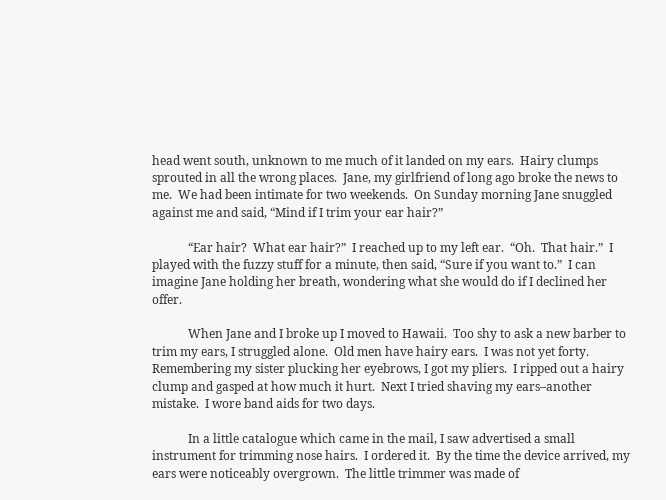head went south, unknown to me much of it landed on my ears.  Hairy clumps sprouted in all the wrong places.  Jane, my girlfriend of long ago broke the news to me.  We had been intimate for two weekends.  On Sunday morning Jane snuggled against me and said, “Mind if I trim your ear hair?”

            “Ear hair?  What ear hair?”  I reached up to my left ear.  “Oh.  That hair.”  I played with the fuzzy stuff for a minute, then said, “Sure if you want to.”  I can imagine Jane holding her breath, wondering what she would do if I declined her offer.

            When Jane and I broke up I moved to Hawaii.  Too shy to ask a new barber to trim my ears, I struggled alone.  Old men have hairy ears.  I was not yet forty.  Remembering my sister plucking her eyebrows, I got my pliers.  I ripped out a hairy clump and gasped at how much it hurt.  Next I tried shaving my ears–another mistake.  I wore band aids for two days.

            In a little catalogue which came in the mail, I saw advertised a small instrument for trimming nose hairs.  I ordered it.  By the time the device arrived, my ears were noticeably overgrown.  The little trimmer was made of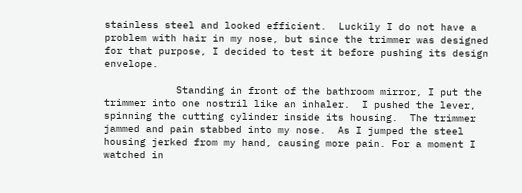stainless steel and looked efficient.  Luckily I do not have a problem with hair in my nose, but since the trimmer was designed for that purpose, I decided to test it before pushing its design envelope.

            Standing in front of the bathroom mirror, I put the trimmer into one nostril like an inhaler.  I pushed the lever, spinning the cutting cylinder inside its housing.  The trimmer jammed and pain stabbed into my nose.  As I jumped the steel housing jerked from my hand, causing more pain. For a moment I watched in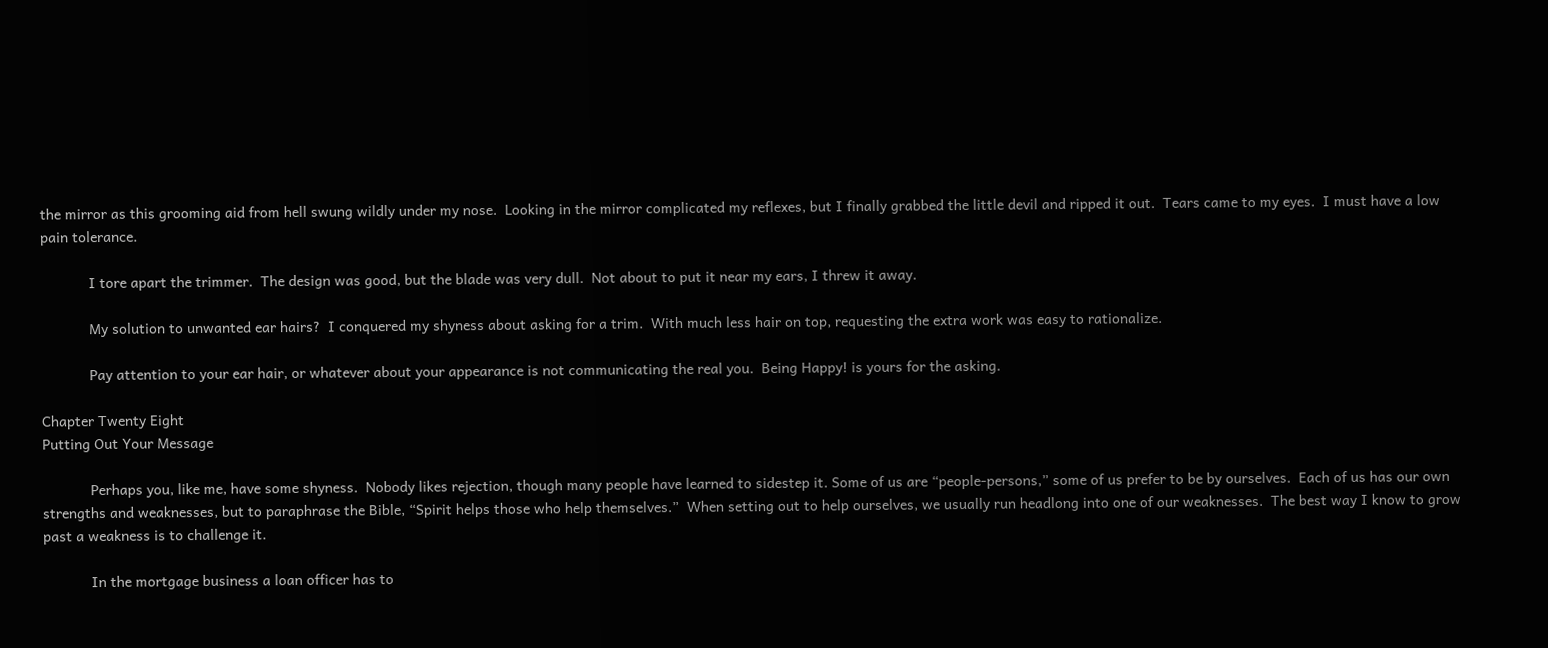the mirror as this grooming aid from hell swung wildly under my nose.  Looking in the mirror complicated my reflexes, but I finally grabbed the little devil and ripped it out.  Tears came to my eyes.  I must have a low pain tolerance.

            I tore apart the trimmer.  The design was good, but the blade was very dull.  Not about to put it near my ears, I threw it away.

            My solution to unwanted ear hairs?  I conquered my shyness about asking for a trim.  With much less hair on top, requesting the extra work was easy to rationalize.

            Pay attention to your ear hair, or whatever about your appearance is not communicating the real you.  Being Happy! is yours for the asking.

Chapter Twenty Eight
Putting Out Your Message

            Perhaps you, like me, have some shyness.  Nobody likes rejection, though many people have learned to sidestep it. Some of us are “people-persons,” some of us prefer to be by ourselves.  Each of us has our own strengths and weaknesses, but to paraphrase the Bible, “Spirit helps those who help themselves.”  When setting out to help ourselves, we usually run headlong into one of our weaknesses.  The best way I know to grow past a weakness is to challenge it.

            In the mortgage business a loan officer has to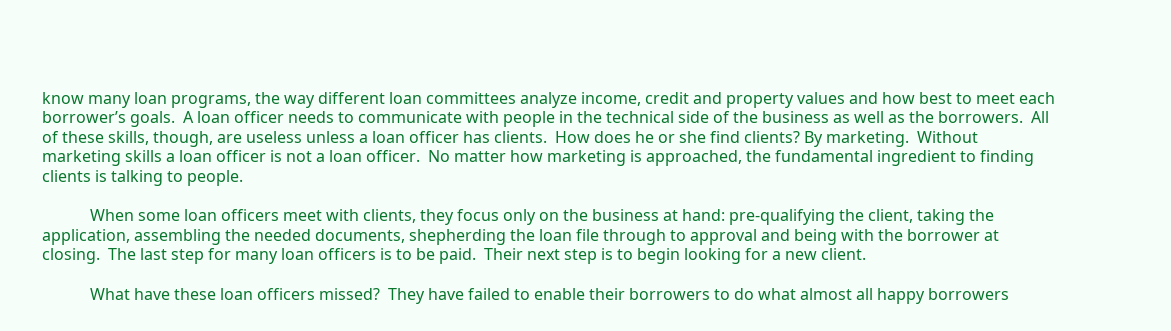know many loan programs, the way different loan committees analyze income, credit and property values and how best to meet each borrower’s goals.  A loan officer needs to communicate with people in the technical side of the business as well as the borrowers.  All of these skills, though, are useless unless a loan officer has clients.  How does he or she find clients? By marketing.  Without marketing skills a loan officer is not a loan officer.  No matter how marketing is approached, the fundamental ingredient to finding clients is talking to people.

            When some loan officers meet with clients, they focus only on the business at hand: pre-qualifying the client, taking the application, assembling the needed documents, shepherding the loan file through to approval and being with the borrower at closing.  The last step for many loan officers is to be paid.  Their next step is to begin looking for a new client.

            What have these loan officers missed?  They have failed to enable their borrowers to do what almost all happy borrowers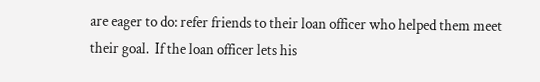are eager to do: refer friends to their loan officer who helped them meet their goal.  If the loan officer lets his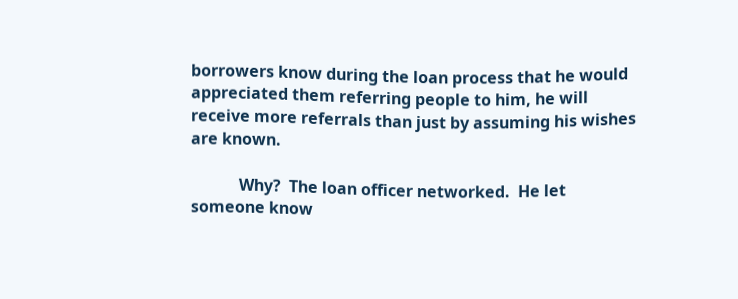borrowers know during the loan process that he would appreciated them referring people to him, he will receive more referrals than just by assuming his wishes are known.

            Why?  The loan officer networked.  He let someone know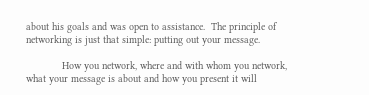about his goals and was open to assistance.  The principle of networking is just that simple: putting out your message.

            How you network, where and with whom you network, what your message is about and how you present it will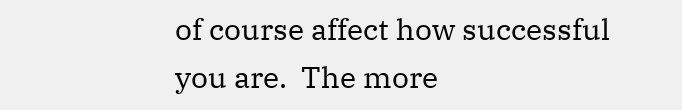of course affect how successful you are.  The more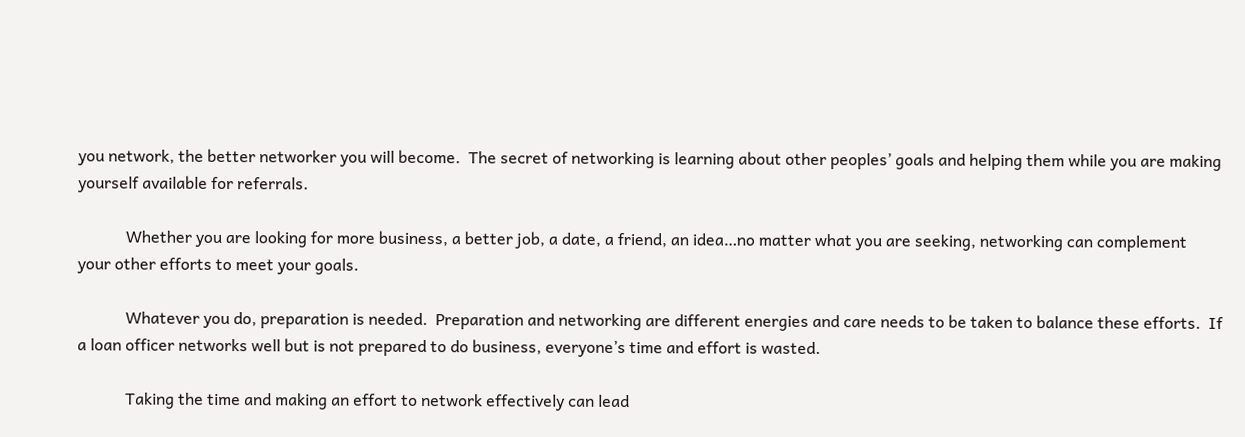you network, the better networker you will become.  The secret of networking is learning about other peoples’ goals and helping them while you are making yourself available for referrals.

            Whether you are looking for more business, a better job, a date, a friend, an idea…no matter what you are seeking, networking can complement your other efforts to meet your goals.

            Whatever you do, preparation is needed.  Preparation and networking are different energies and care needs to be taken to balance these efforts.  If a loan officer networks well but is not prepared to do business, everyone’s time and effort is wasted.

            Taking the time and making an effort to network effectively can lead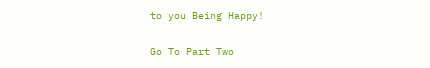to you Being Happy!

Go To Part Two